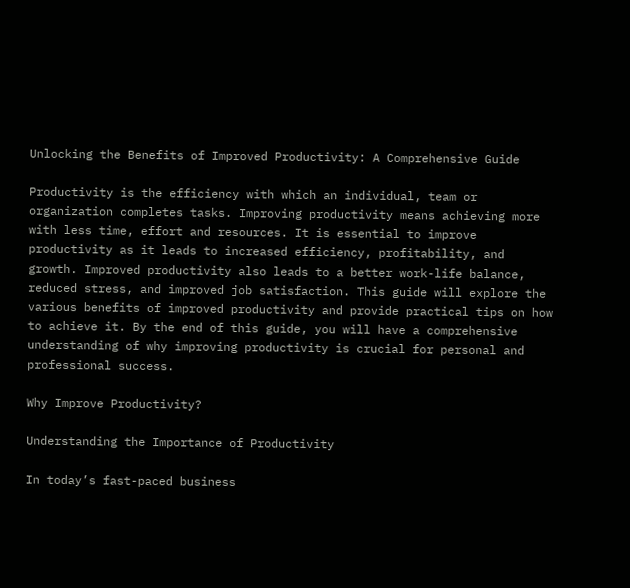Unlocking the Benefits of Improved Productivity: A Comprehensive Guide

Productivity is the efficiency with which an individual, team or organization completes tasks. Improving productivity means achieving more with less time, effort and resources. It is essential to improve productivity as it leads to increased efficiency, profitability, and growth. Improved productivity also leads to a better work-life balance, reduced stress, and improved job satisfaction. This guide will explore the various benefits of improved productivity and provide practical tips on how to achieve it. By the end of this guide, you will have a comprehensive understanding of why improving productivity is crucial for personal and professional success.

Why Improve Productivity?

Understanding the Importance of Productivity

In today’s fast-paced business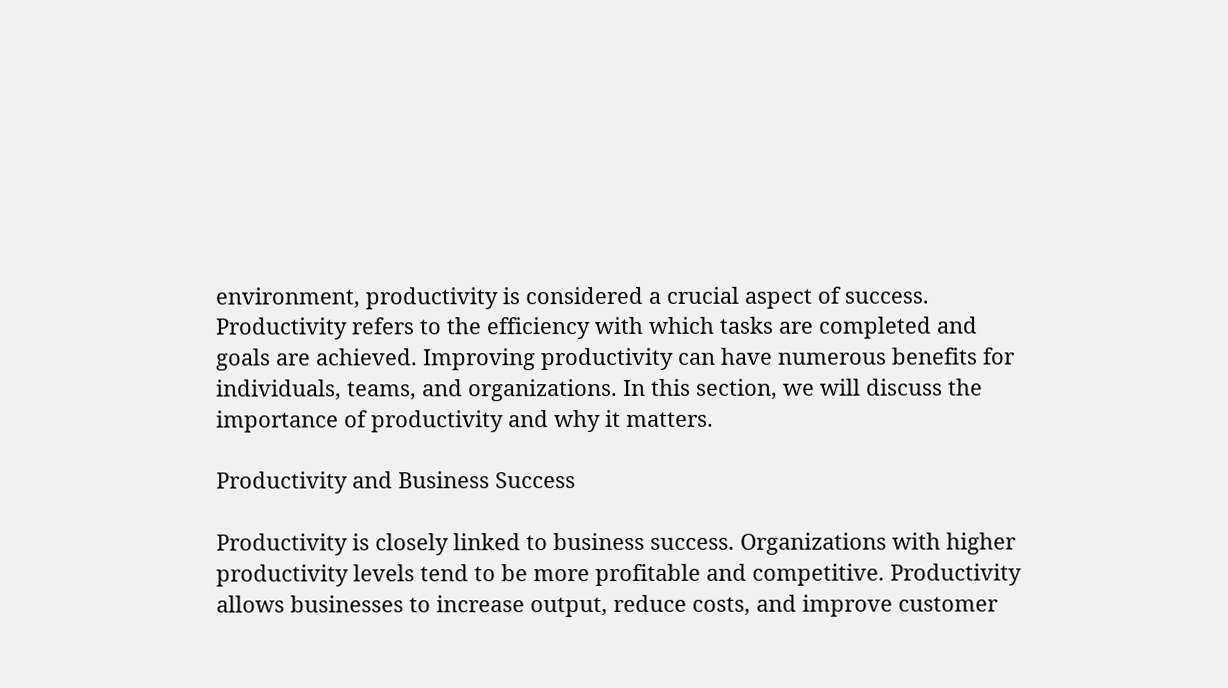environment, productivity is considered a crucial aspect of success. Productivity refers to the efficiency with which tasks are completed and goals are achieved. Improving productivity can have numerous benefits for individuals, teams, and organizations. In this section, we will discuss the importance of productivity and why it matters.

Productivity and Business Success

Productivity is closely linked to business success. Organizations with higher productivity levels tend to be more profitable and competitive. Productivity allows businesses to increase output, reduce costs, and improve customer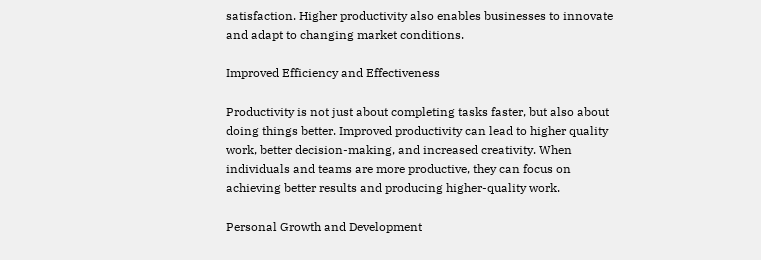satisfaction. Higher productivity also enables businesses to innovate and adapt to changing market conditions.

Improved Efficiency and Effectiveness

Productivity is not just about completing tasks faster, but also about doing things better. Improved productivity can lead to higher quality work, better decision-making, and increased creativity. When individuals and teams are more productive, they can focus on achieving better results and producing higher-quality work.

Personal Growth and Development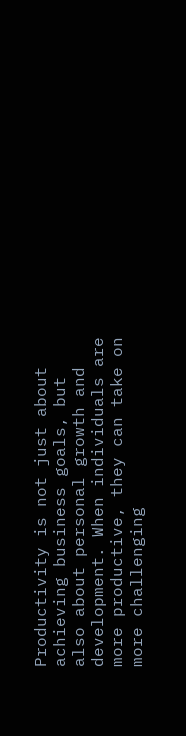Productivity is not just about achieving business goals, but also about personal growth and development. When individuals are more productive, they can take on more challenging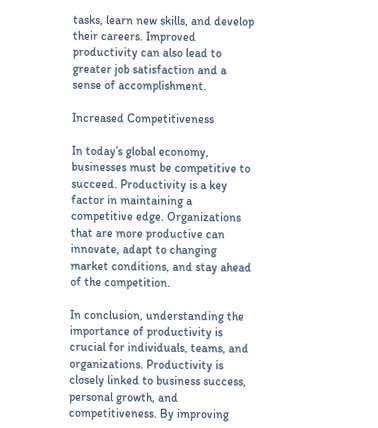tasks, learn new skills, and develop their careers. Improved productivity can also lead to greater job satisfaction and a sense of accomplishment.

Increased Competitiveness

In today’s global economy, businesses must be competitive to succeed. Productivity is a key factor in maintaining a competitive edge. Organizations that are more productive can innovate, adapt to changing market conditions, and stay ahead of the competition.

In conclusion, understanding the importance of productivity is crucial for individuals, teams, and organizations. Productivity is closely linked to business success, personal growth, and competitiveness. By improving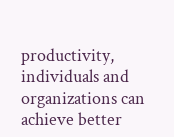productivity, individuals and organizations can achieve better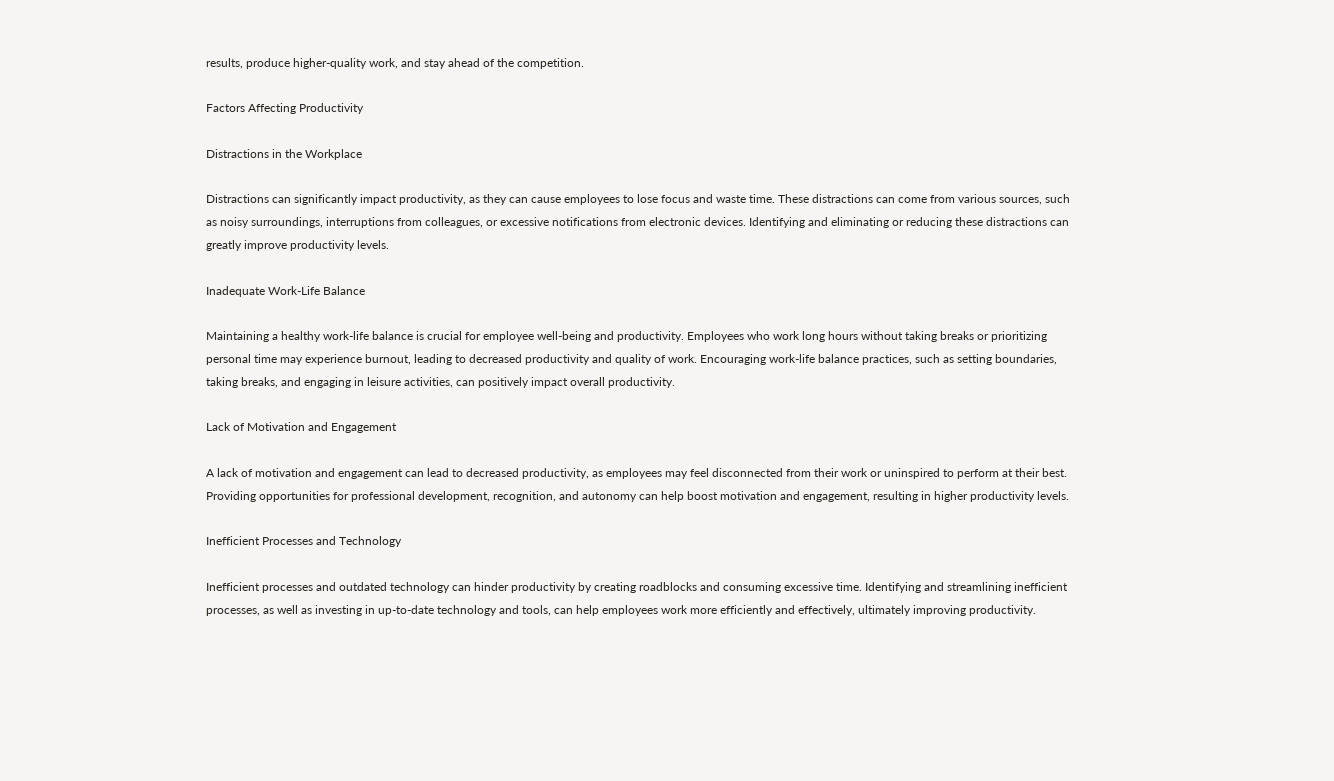results, produce higher-quality work, and stay ahead of the competition.

Factors Affecting Productivity

Distractions in the Workplace

Distractions can significantly impact productivity, as they can cause employees to lose focus and waste time. These distractions can come from various sources, such as noisy surroundings, interruptions from colleagues, or excessive notifications from electronic devices. Identifying and eliminating or reducing these distractions can greatly improve productivity levels.

Inadequate Work-Life Balance

Maintaining a healthy work-life balance is crucial for employee well-being and productivity. Employees who work long hours without taking breaks or prioritizing personal time may experience burnout, leading to decreased productivity and quality of work. Encouraging work-life balance practices, such as setting boundaries, taking breaks, and engaging in leisure activities, can positively impact overall productivity.

Lack of Motivation and Engagement

A lack of motivation and engagement can lead to decreased productivity, as employees may feel disconnected from their work or uninspired to perform at their best. Providing opportunities for professional development, recognition, and autonomy can help boost motivation and engagement, resulting in higher productivity levels.

Inefficient Processes and Technology

Inefficient processes and outdated technology can hinder productivity by creating roadblocks and consuming excessive time. Identifying and streamlining inefficient processes, as well as investing in up-to-date technology and tools, can help employees work more efficiently and effectively, ultimately improving productivity.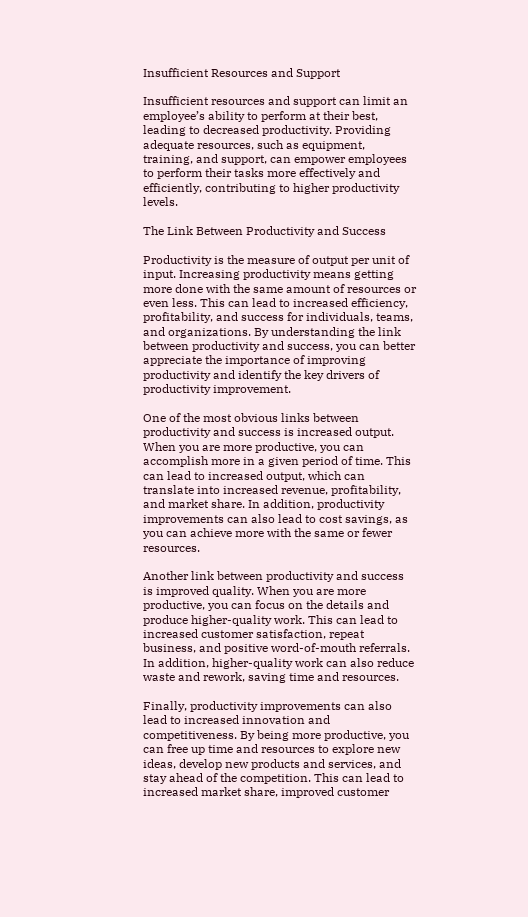Insufficient Resources and Support

Insufficient resources and support can limit an employee’s ability to perform at their best, leading to decreased productivity. Providing adequate resources, such as equipment, training, and support, can empower employees to perform their tasks more effectively and efficiently, contributing to higher productivity levels.

The Link Between Productivity and Success

Productivity is the measure of output per unit of input. Increasing productivity means getting more done with the same amount of resources or even less. This can lead to increased efficiency, profitability, and success for individuals, teams, and organizations. By understanding the link between productivity and success, you can better appreciate the importance of improving productivity and identify the key drivers of productivity improvement.

One of the most obvious links between productivity and success is increased output. When you are more productive, you can accomplish more in a given period of time. This can lead to increased output, which can translate into increased revenue, profitability, and market share. In addition, productivity improvements can also lead to cost savings, as you can achieve more with the same or fewer resources.

Another link between productivity and success is improved quality. When you are more productive, you can focus on the details and produce higher-quality work. This can lead to increased customer satisfaction, repeat business, and positive word-of-mouth referrals. In addition, higher-quality work can also reduce waste and rework, saving time and resources.

Finally, productivity improvements can also lead to increased innovation and competitiveness. By being more productive, you can free up time and resources to explore new ideas, develop new products and services, and stay ahead of the competition. This can lead to increased market share, improved customer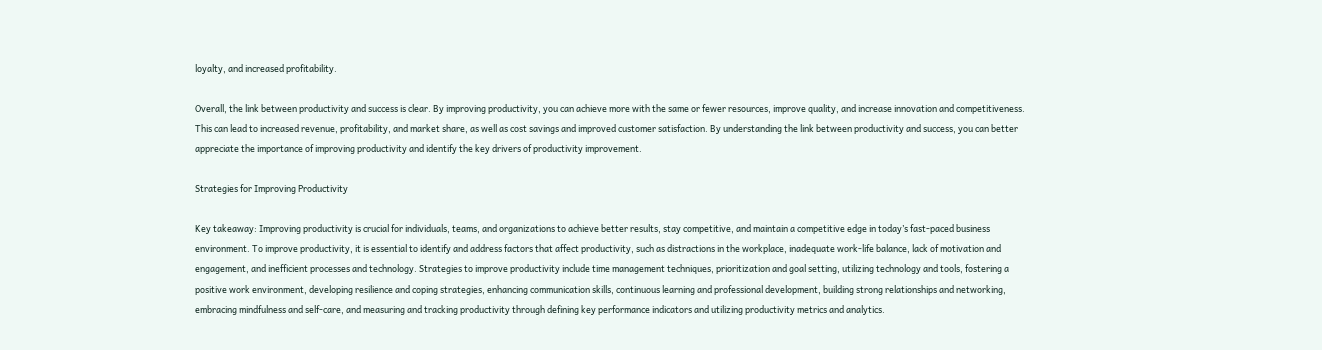loyalty, and increased profitability.

Overall, the link between productivity and success is clear. By improving productivity, you can achieve more with the same or fewer resources, improve quality, and increase innovation and competitiveness. This can lead to increased revenue, profitability, and market share, as well as cost savings and improved customer satisfaction. By understanding the link between productivity and success, you can better appreciate the importance of improving productivity and identify the key drivers of productivity improvement.

Strategies for Improving Productivity

Key takeaway: Improving productivity is crucial for individuals, teams, and organizations to achieve better results, stay competitive, and maintain a competitive edge in today’s fast-paced business environment. To improve productivity, it is essential to identify and address factors that affect productivity, such as distractions in the workplace, inadequate work-life balance, lack of motivation and engagement, and inefficient processes and technology. Strategies to improve productivity include time management techniques, prioritization and goal setting, utilizing technology and tools, fostering a positive work environment, developing resilience and coping strategies, enhancing communication skills, continuous learning and professional development, building strong relationships and networking, embracing mindfulness and self-care, and measuring and tracking productivity through defining key performance indicators and utilizing productivity metrics and analytics.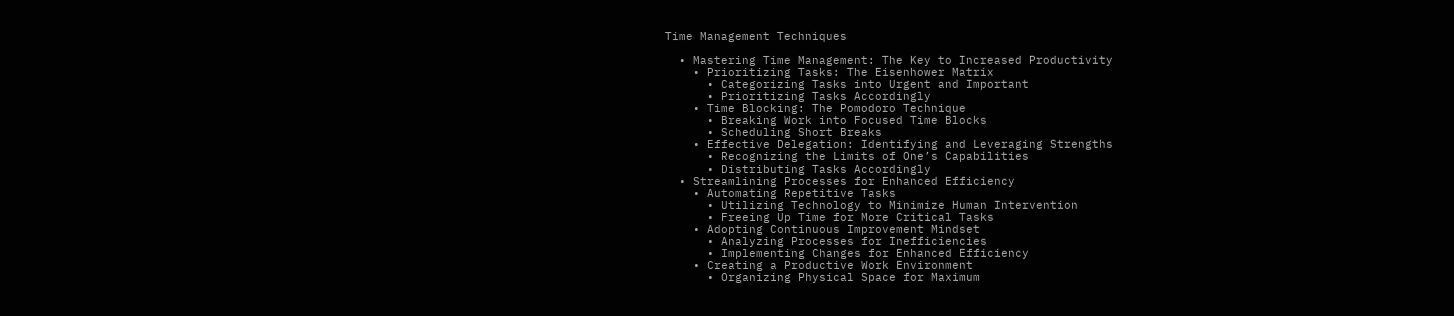Time Management Techniques

  • Mastering Time Management: The Key to Increased Productivity
    • Prioritizing Tasks: The Eisenhower Matrix
      • Categorizing Tasks into Urgent and Important
      • Prioritizing Tasks Accordingly
    • Time Blocking: The Pomodoro Technique
      • Breaking Work into Focused Time Blocks
      • Scheduling Short Breaks
    • Effective Delegation: Identifying and Leveraging Strengths
      • Recognizing the Limits of One’s Capabilities
      • Distributing Tasks Accordingly
  • Streamlining Processes for Enhanced Efficiency
    • Automating Repetitive Tasks
      • Utilizing Technology to Minimize Human Intervention
      • Freeing Up Time for More Critical Tasks
    • Adopting Continuous Improvement Mindset
      • Analyzing Processes for Inefficiencies
      • Implementing Changes for Enhanced Efficiency
    • Creating a Productive Work Environment
      • Organizing Physical Space for Maximum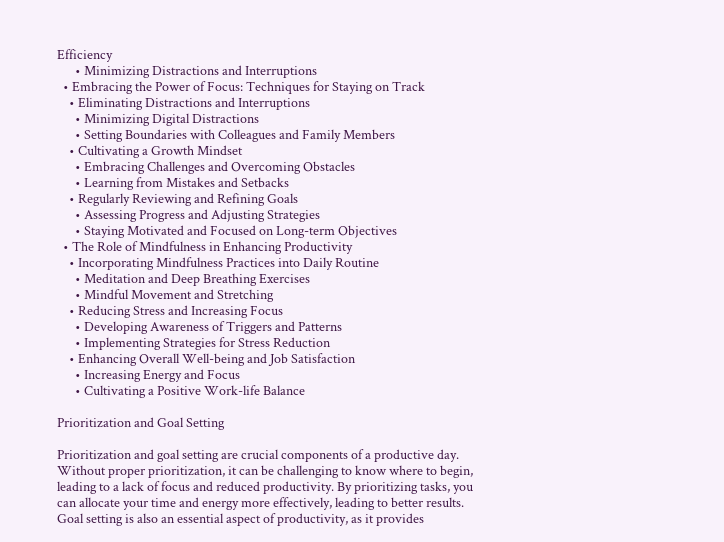Efficiency
      • Minimizing Distractions and Interruptions
  • Embracing the Power of Focus: Techniques for Staying on Track
    • Eliminating Distractions and Interruptions
      • Minimizing Digital Distractions
      • Setting Boundaries with Colleagues and Family Members
    • Cultivating a Growth Mindset
      • Embracing Challenges and Overcoming Obstacles
      • Learning from Mistakes and Setbacks
    • Regularly Reviewing and Refining Goals
      • Assessing Progress and Adjusting Strategies
      • Staying Motivated and Focused on Long-term Objectives
  • The Role of Mindfulness in Enhancing Productivity
    • Incorporating Mindfulness Practices into Daily Routine
      • Meditation and Deep Breathing Exercises
      • Mindful Movement and Stretching
    • Reducing Stress and Increasing Focus
      • Developing Awareness of Triggers and Patterns
      • Implementing Strategies for Stress Reduction
    • Enhancing Overall Well-being and Job Satisfaction
      • Increasing Energy and Focus
      • Cultivating a Positive Work-life Balance

Prioritization and Goal Setting

Prioritization and goal setting are crucial components of a productive day. Without proper prioritization, it can be challenging to know where to begin, leading to a lack of focus and reduced productivity. By prioritizing tasks, you can allocate your time and energy more effectively, leading to better results. Goal setting is also an essential aspect of productivity, as it provides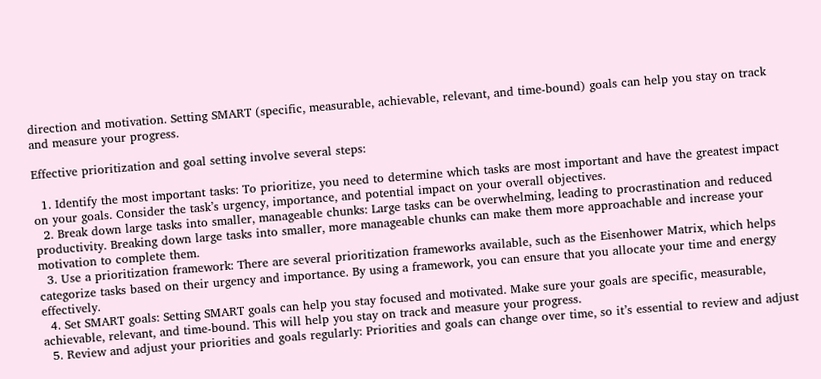direction and motivation. Setting SMART (specific, measurable, achievable, relevant, and time-bound) goals can help you stay on track and measure your progress.

Effective prioritization and goal setting involve several steps:

  1. Identify the most important tasks: To prioritize, you need to determine which tasks are most important and have the greatest impact on your goals. Consider the task’s urgency, importance, and potential impact on your overall objectives.
  2. Break down large tasks into smaller, manageable chunks: Large tasks can be overwhelming, leading to procrastination and reduced productivity. Breaking down large tasks into smaller, more manageable chunks can make them more approachable and increase your motivation to complete them.
  3. Use a prioritization framework: There are several prioritization frameworks available, such as the Eisenhower Matrix, which helps categorize tasks based on their urgency and importance. By using a framework, you can ensure that you allocate your time and energy effectively.
  4. Set SMART goals: Setting SMART goals can help you stay focused and motivated. Make sure your goals are specific, measurable, achievable, relevant, and time-bound. This will help you stay on track and measure your progress.
  5. Review and adjust your priorities and goals regularly: Priorities and goals can change over time, so it’s essential to review and adjust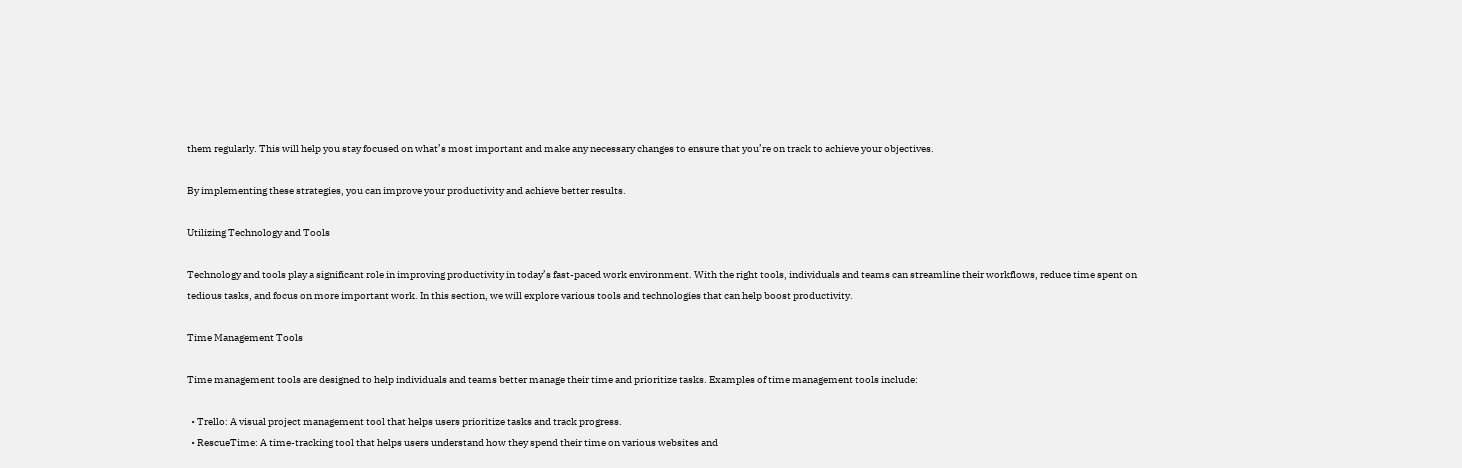them regularly. This will help you stay focused on what’s most important and make any necessary changes to ensure that you’re on track to achieve your objectives.

By implementing these strategies, you can improve your productivity and achieve better results.

Utilizing Technology and Tools

Technology and tools play a significant role in improving productivity in today’s fast-paced work environment. With the right tools, individuals and teams can streamline their workflows, reduce time spent on tedious tasks, and focus on more important work. In this section, we will explore various tools and technologies that can help boost productivity.

Time Management Tools

Time management tools are designed to help individuals and teams better manage their time and prioritize tasks. Examples of time management tools include:

  • Trello: A visual project management tool that helps users prioritize tasks and track progress.
  • RescueTime: A time-tracking tool that helps users understand how they spend their time on various websites and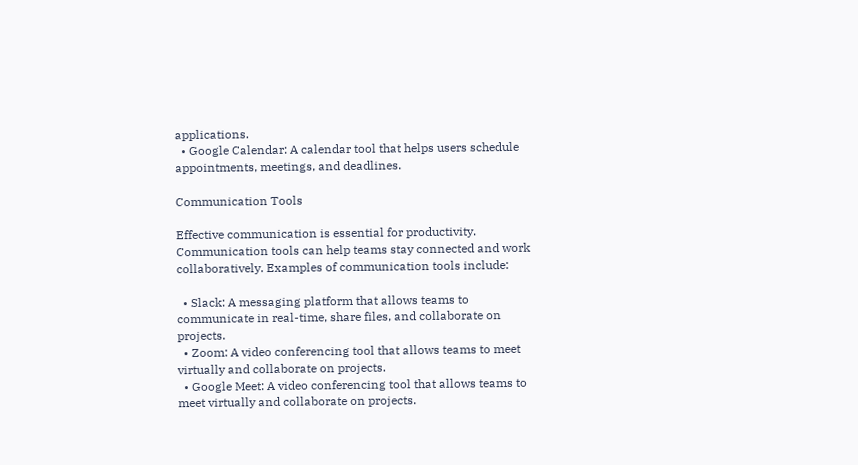applications.
  • Google Calendar: A calendar tool that helps users schedule appointments, meetings, and deadlines.

Communication Tools

Effective communication is essential for productivity. Communication tools can help teams stay connected and work collaboratively. Examples of communication tools include:

  • Slack: A messaging platform that allows teams to communicate in real-time, share files, and collaborate on projects.
  • Zoom: A video conferencing tool that allows teams to meet virtually and collaborate on projects.
  • Google Meet: A video conferencing tool that allows teams to meet virtually and collaborate on projects.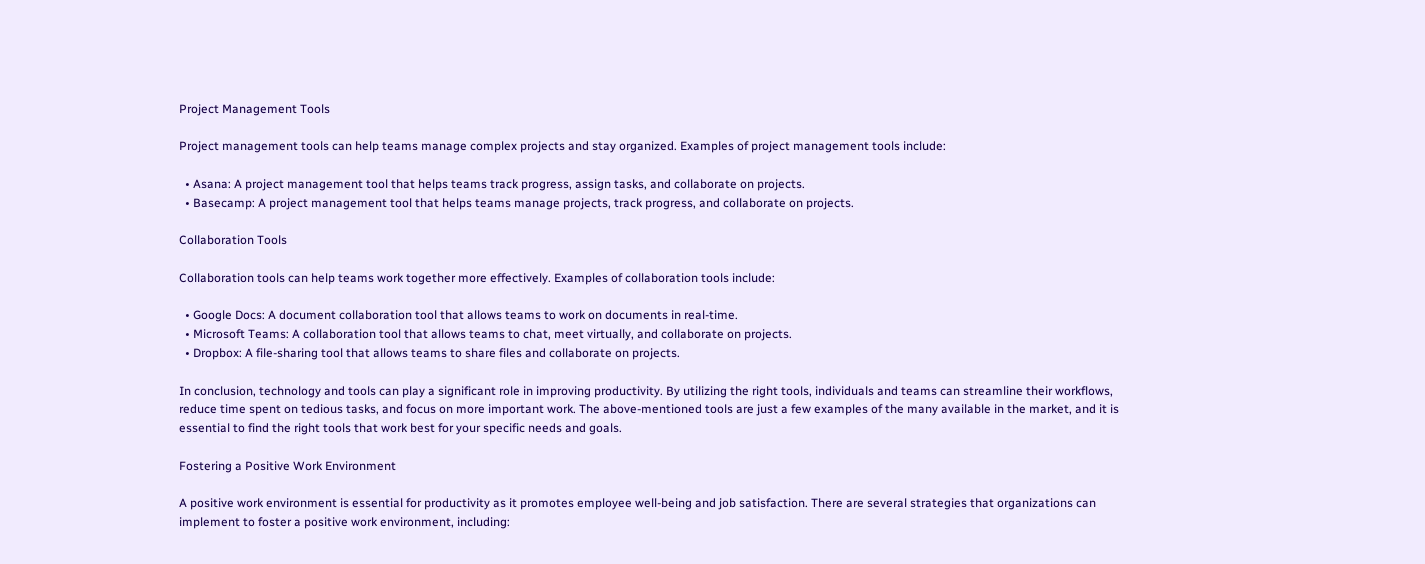Project Management Tools

Project management tools can help teams manage complex projects and stay organized. Examples of project management tools include:

  • Asana: A project management tool that helps teams track progress, assign tasks, and collaborate on projects.
  • Basecamp: A project management tool that helps teams manage projects, track progress, and collaborate on projects.

Collaboration Tools

Collaboration tools can help teams work together more effectively. Examples of collaboration tools include:

  • Google Docs: A document collaboration tool that allows teams to work on documents in real-time.
  • Microsoft Teams: A collaboration tool that allows teams to chat, meet virtually, and collaborate on projects.
  • Dropbox: A file-sharing tool that allows teams to share files and collaborate on projects.

In conclusion, technology and tools can play a significant role in improving productivity. By utilizing the right tools, individuals and teams can streamline their workflows, reduce time spent on tedious tasks, and focus on more important work. The above-mentioned tools are just a few examples of the many available in the market, and it is essential to find the right tools that work best for your specific needs and goals.

Fostering a Positive Work Environment

A positive work environment is essential for productivity as it promotes employee well-being and job satisfaction. There are several strategies that organizations can implement to foster a positive work environment, including: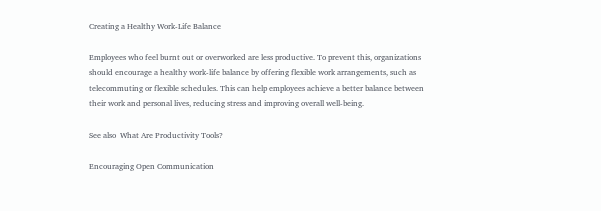Creating a Healthy Work-Life Balance

Employees who feel burnt out or overworked are less productive. To prevent this, organizations should encourage a healthy work-life balance by offering flexible work arrangements, such as telecommuting or flexible schedules. This can help employees achieve a better balance between their work and personal lives, reducing stress and improving overall well-being.

See also  What Are Productivity Tools?

Encouraging Open Communication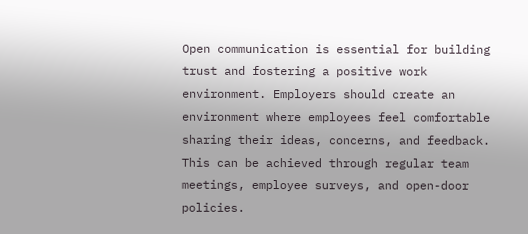Open communication is essential for building trust and fostering a positive work environment. Employers should create an environment where employees feel comfortable sharing their ideas, concerns, and feedback. This can be achieved through regular team meetings, employee surveys, and open-door policies.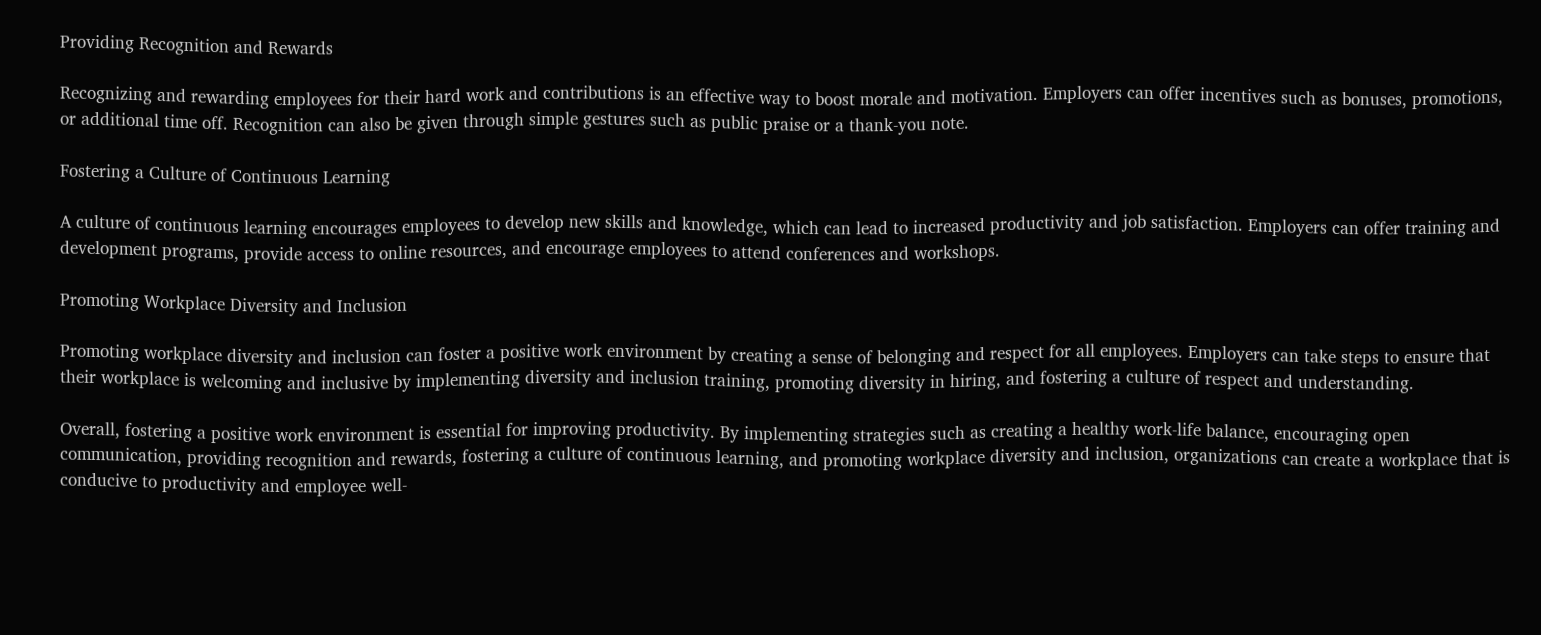Providing Recognition and Rewards

Recognizing and rewarding employees for their hard work and contributions is an effective way to boost morale and motivation. Employers can offer incentives such as bonuses, promotions, or additional time off. Recognition can also be given through simple gestures such as public praise or a thank-you note.

Fostering a Culture of Continuous Learning

A culture of continuous learning encourages employees to develop new skills and knowledge, which can lead to increased productivity and job satisfaction. Employers can offer training and development programs, provide access to online resources, and encourage employees to attend conferences and workshops.

Promoting Workplace Diversity and Inclusion

Promoting workplace diversity and inclusion can foster a positive work environment by creating a sense of belonging and respect for all employees. Employers can take steps to ensure that their workplace is welcoming and inclusive by implementing diversity and inclusion training, promoting diversity in hiring, and fostering a culture of respect and understanding.

Overall, fostering a positive work environment is essential for improving productivity. By implementing strategies such as creating a healthy work-life balance, encouraging open communication, providing recognition and rewards, fostering a culture of continuous learning, and promoting workplace diversity and inclusion, organizations can create a workplace that is conducive to productivity and employee well-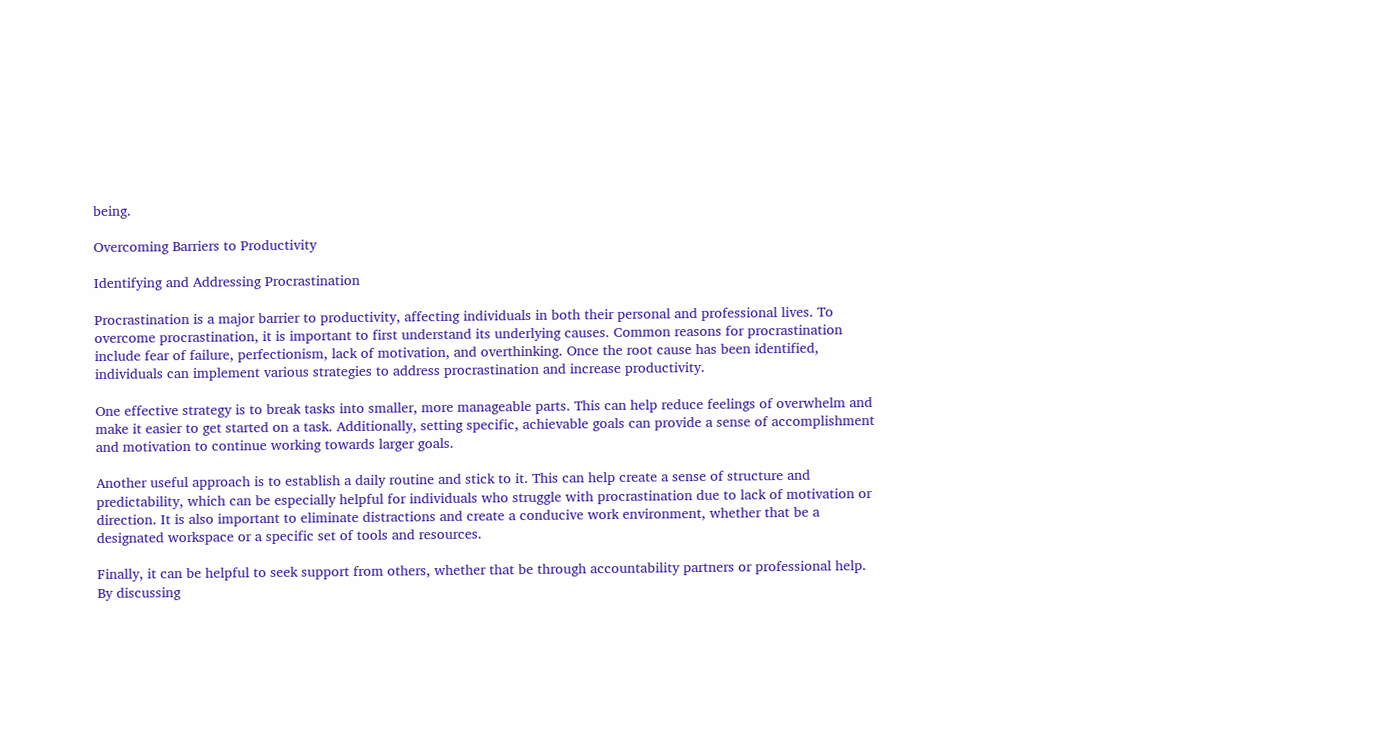being.

Overcoming Barriers to Productivity

Identifying and Addressing Procrastination

Procrastination is a major barrier to productivity, affecting individuals in both their personal and professional lives. To overcome procrastination, it is important to first understand its underlying causes. Common reasons for procrastination include fear of failure, perfectionism, lack of motivation, and overthinking. Once the root cause has been identified, individuals can implement various strategies to address procrastination and increase productivity.

One effective strategy is to break tasks into smaller, more manageable parts. This can help reduce feelings of overwhelm and make it easier to get started on a task. Additionally, setting specific, achievable goals can provide a sense of accomplishment and motivation to continue working towards larger goals.

Another useful approach is to establish a daily routine and stick to it. This can help create a sense of structure and predictability, which can be especially helpful for individuals who struggle with procrastination due to lack of motivation or direction. It is also important to eliminate distractions and create a conducive work environment, whether that be a designated workspace or a specific set of tools and resources.

Finally, it can be helpful to seek support from others, whether that be through accountability partners or professional help. By discussing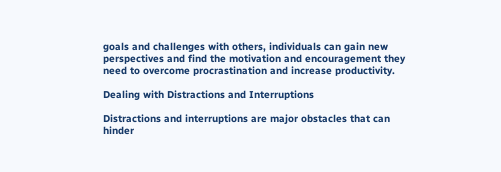goals and challenges with others, individuals can gain new perspectives and find the motivation and encouragement they need to overcome procrastination and increase productivity.

Dealing with Distractions and Interruptions

Distractions and interruptions are major obstacles that can hinder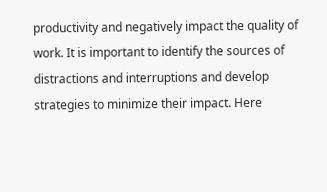productivity and negatively impact the quality of work. It is important to identify the sources of distractions and interruptions and develop strategies to minimize their impact. Here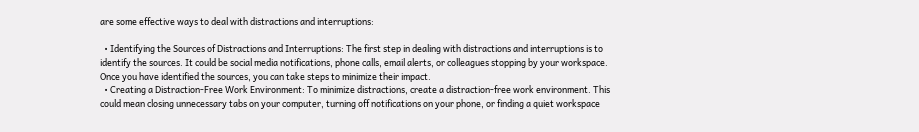are some effective ways to deal with distractions and interruptions:

  • Identifying the Sources of Distractions and Interruptions: The first step in dealing with distractions and interruptions is to identify the sources. It could be social media notifications, phone calls, email alerts, or colleagues stopping by your workspace. Once you have identified the sources, you can take steps to minimize their impact.
  • Creating a Distraction-Free Work Environment: To minimize distractions, create a distraction-free work environment. This could mean closing unnecessary tabs on your computer, turning off notifications on your phone, or finding a quiet workspace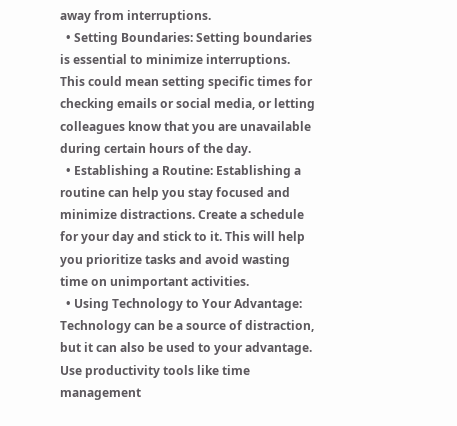away from interruptions.
  • Setting Boundaries: Setting boundaries is essential to minimize interruptions. This could mean setting specific times for checking emails or social media, or letting colleagues know that you are unavailable during certain hours of the day.
  • Establishing a Routine: Establishing a routine can help you stay focused and minimize distractions. Create a schedule for your day and stick to it. This will help you prioritize tasks and avoid wasting time on unimportant activities.
  • Using Technology to Your Advantage: Technology can be a source of distraction, but it can also be used to your advantage. Use productivity tools like time management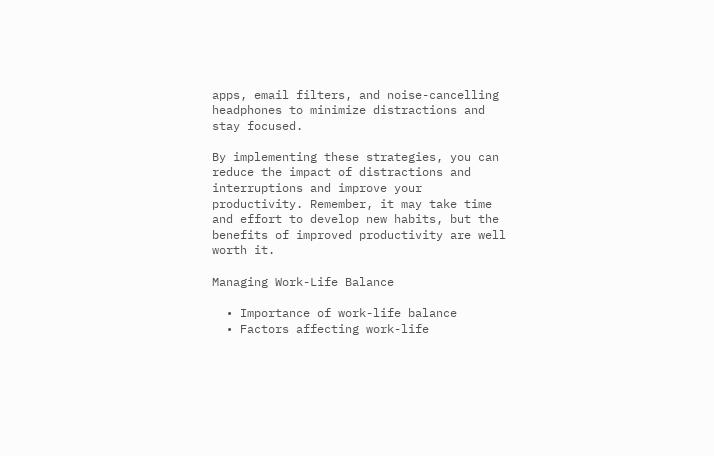apps, email filters, and noise-cancelling headphones to minimize distractions and stay focused.

By implementing these strategies, you can reduce the impact of distractions and interruptions and improve your productivity. Remember, it may take time and effort to develop new habits, but the benefits of improved productivity are well worth it.

Managing Work-Life Balance

  • Importance of work-life balance
  • Factors affecting work-life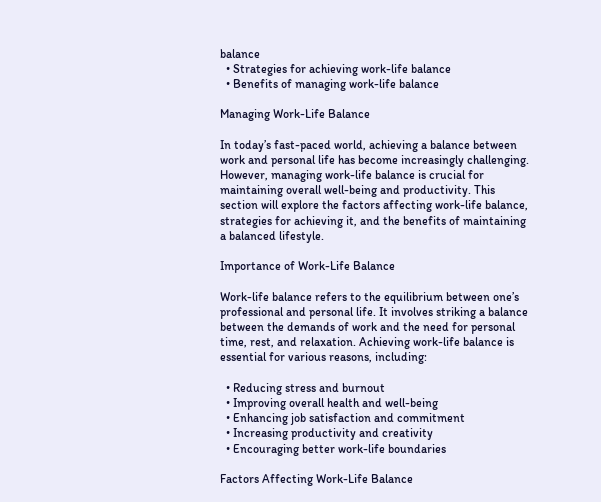balance
  • Strategies for achieving work-life balance
  • Benefits of managing work-life balance

Managing Work-Life Balance

In today’s fast-paced world, achieving a balance between work and personal life has become increasingly challenging. However, managing work-life balance is crucial for maintaining overall well-being and productivity. This section will explore the factors affecting work-life balance, strategies for achieving it, and the benefits of maintaining a balanced lifestyle.

Importance of Work-Life Balance

Work-life balance refers to the equilibrium between one’s professional and personal life. It involves striking a balance between the demands of work and the need for personal time, rest, and relaxation. Achieving work-life balance is essential for various reasons, including:

  • Reducing stress and burnout
  • Improving overall health and well-being
  • Enhancing job satisfaction and commitment
  • Increasing productivity and creativity
  • Encouraging better work-life boundaries

Factors Affecting Work-Life Balance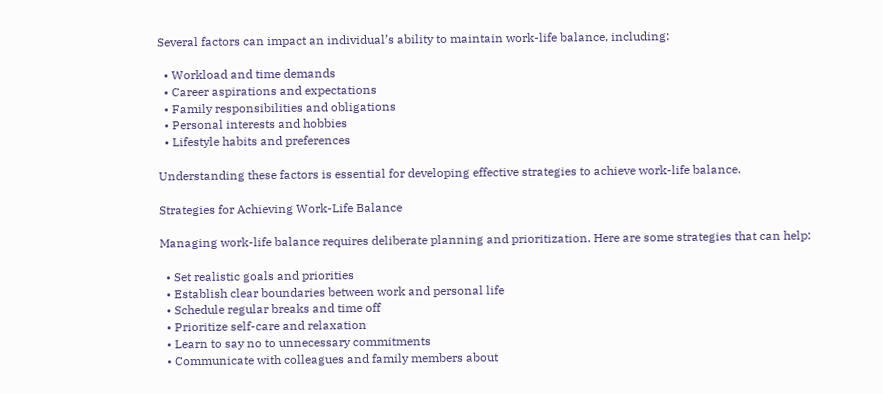Several factors can impact an individual’s ability to maintain work-life balance, including:

  • Workload and time demands
  • Career aspirations and expectations
  • Family responsibilities and obligations
  • Personal interests and hobbies
  • Lifestyle habits and preferences

Understanding these factors is essential for developing effective strategies to achieve work-life balance.

Strategies for Achieving Work-Life Balance

Managing work-life balance requires deliberate planning and prioritization. Here are some strategies that can help:

  • Set realistic goals and priorities
  • Establish clear boundaries between work and personal life
  • Schedule regular breaks and time off
  • Prioritize self-care and relaxation
  • Learn to say no to unnecessary commitments
  • Communicate with colleagues and family members about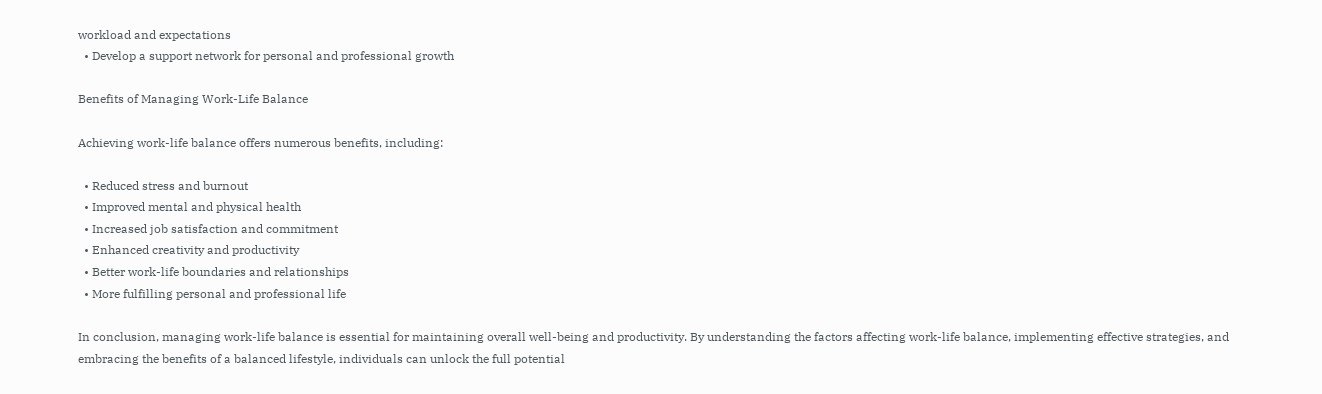workload and expectations
  • Develop a support network for personal and professional growth

Benefits of Managing Work-Life Balance

Achieving work-life balance offers numerous benefits, including:

  • Reduced stress and burnout
  • Improved mental and physical health
  • Increased job satisfaction and commitment
  • Enhanced creativity and productivity
  • Better work-life boundaries and relationships
  • More fulfilling personal and professional life

In conclusion, managing work-life balance is essential for maintaining overall well-being and productivity. By understanding the factors affecting work-life balance, implementing effective strategies, and embracing the benefits of a balanced lifestyle, individuals can unlock the full potential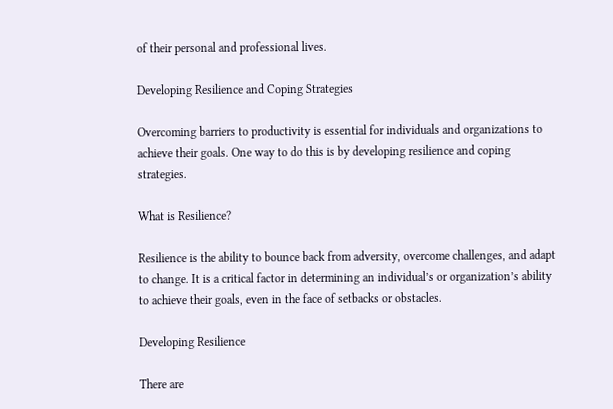of their personal and professional lives.

Developing Resilience and Coping Strategies

Overcoming barriers to productivity is essential for individuals and organizations to achieve their goals. One way to do this is by developing resilience and coping strategies.

What is Resilience?

Resilience is the ability to bounce back from adversity, overcome challenges, and adapt to change. It is a critical factor in determining an individual’s or organization’s ability to achieve their goals, even in the face of setbacks or obstacles.

Developing Resilience

There are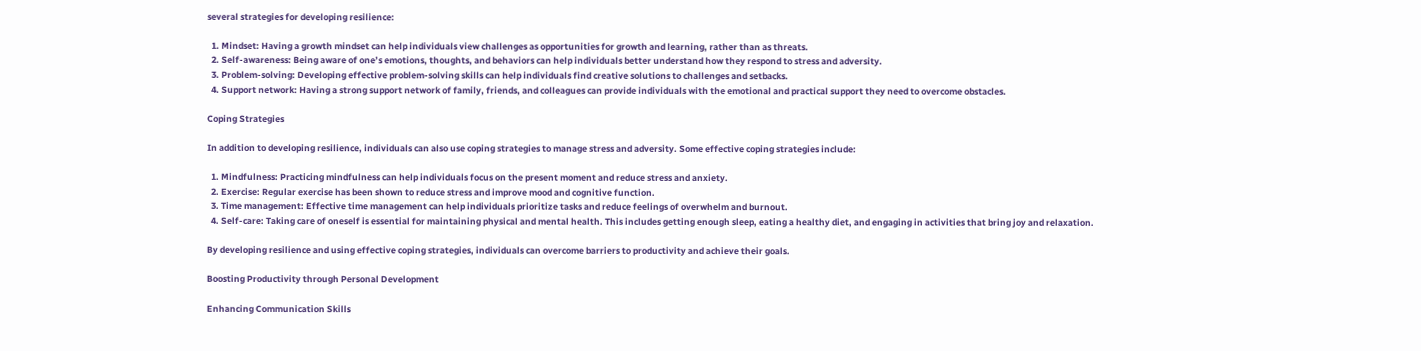several strategies for developing resilience:

  1. Mindset: Having a growth mindset can help individuals view challenges as opportunities for growth and learning, rather than as threats.
  2. Self-awareness: Being aware of one’s emotions, thoughts, and behaviors can help individuals better understand how they respond to stress and adversity.
  3. Problem-solving: Developing effective problem-solving skills can help individuals find creative solutions to challenges and setbacks.
  4. Support network: Having a strong support network of family, friends, and colleagues can provide individuals with the emotional and practical support they need to overcome obstacles.

Coping Strategies

In addition to developing resilience, individuals can also use coping strategies to manage stress and adversity. Some effective coping strategies include:

  1. Mindfulness: Practicing mindfulness can help individuals focus on the present moment and reduce stress and anxiety.
  2. Exercise: Regular exercise has been shown to reduce stress and improve mood and cognitive function.
  3. Time management: Effective time management can help individuals prioritize tasks and reduce feelings of overwhelm and burnout.
  4. Self-care: Taking care of oneself is essential for maintaining physical and mental health. This includes getting enough sleep, eating a healthy diet, and engaging in activities that bring joy and relaxation.

By developing resilience and using effective coping strategies, individuals can overcome barriers to productivity and achieve their goals.

Boosting Productivity through Personal Development

Enhancing Communication Skills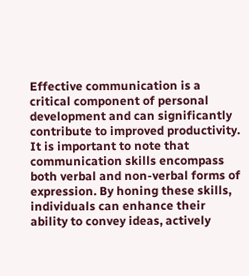Effective communication is a critical component of personal development and can significantly contribute to improved productivity. It is important to note that communication skills encompass both verbal and non-verbal forms of expression. By honing these skills, individuals can enhance their ability to convey ideas, actively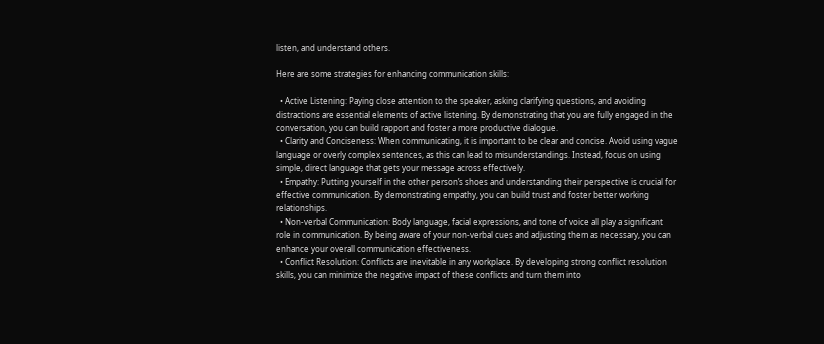listen, and understand others.

Here are some strategies for enhancing communication skills:

  • Active Listening: Paying close attention to the speaker, asking clarifying questions, and avoiding distractions are essential elements of active listening. By demonstrating that you are fully engaged in the conversation, you can build rapport and foster a more productive dialogue.
  • Clarity and Conciseness: When communicating, it is important to be clear and concise. Avoid using vague language or overly complex sentences, as this can lead to misunderstandings. Instead, focus on using simple, direct language that gets your message across effectively.
  • Empathy: Putting yourself in the other person’s shoes and understanding their perspective is crucial for effective communication. By demonstrating empathy, you can build trust and foster better working relationships.
  • Non-verbal Communication: Body language, facial expressions, and tone of voice all play a significant role in communication. By being aware of your non-verbal cues and adjusting them as necessary, you can enhance your overall communication effectiveness.
  • Conflict Resolution: Conflicts are inevitable in any workplace. By developing strong conflict resolution skills, you can minimize the negative impact of these conflicts and turn them into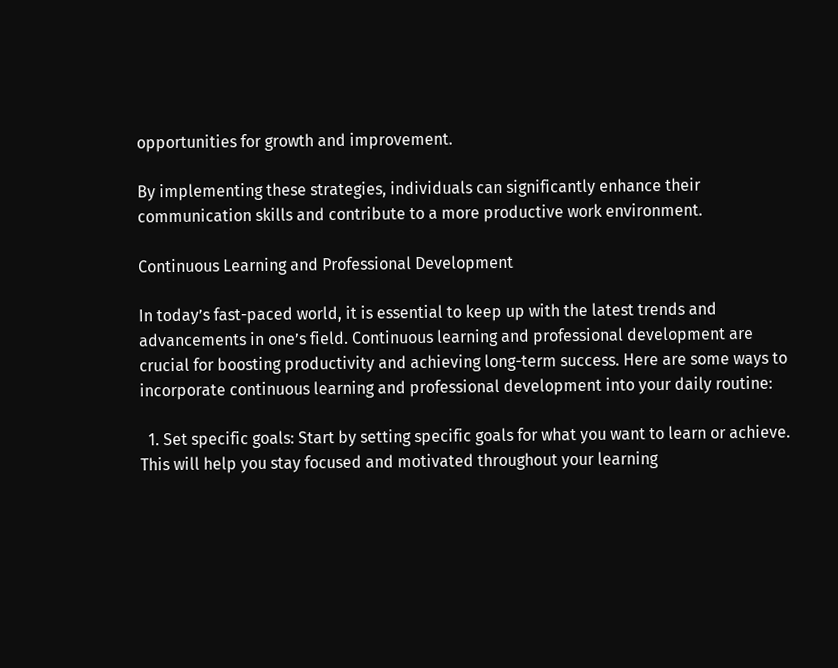opportunities for growth and improvement.

By implementing these strategies, individuals can significantly enhance their communication skills and contribute to a more productive work environment.

Continuous Learning and Professional Development

In today’s fast-paced world, it is essential to keep up with the latest trends and advancements in one’s field. Continuous learning and professional development are crucial for boosting productivity and achieving long-term success. Here are some ways to incorporate continuous learning and professional development into your daily routine:

  1. Set specific goals: Start by setting specific goals for what you want to learn or achieve. This will help you stay focused and motivated throughout your learning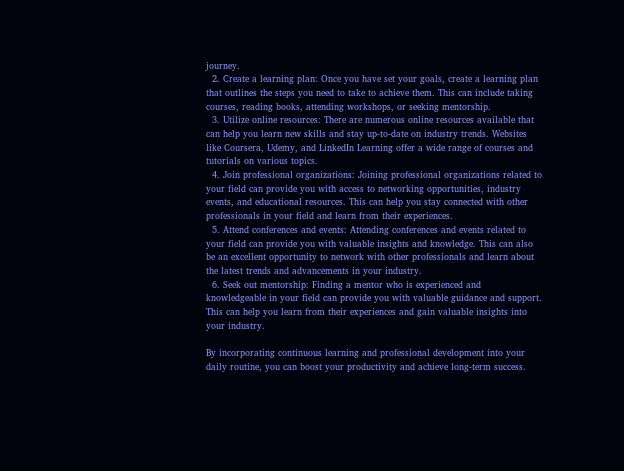journey.
  2. Create a learning plan: Once you have set your goals, create a learning plan that outlines the steps you need to take to achieve them. This can include taking courses, reading books, attending workshops, or seeking mentorship.
  3. Utilize online resources: There are numerous online resources available that can help you learn new skills and stay up-to-date on industry trends. Websites like Coursera, Udemy, and LinkedIn Learning offer a wide range of courses and tutorials on various topics.
  4. Join professional organizations: Joining professional organizations related to your field can provide you with access to networking opportunities, industry events, and educational resources. This can help you stay connected with other professionals in your field and learn from their experiences.
  5. Attend conferences and events: Attending conferences and events related to your field can provide you with valuable insights and knowledge. This can also be an excellent opportunity to network with other professionals and learn about the latest trends and advancements in your industry.
  6. Seek out mentorship: Finding a mentor who is experienced and knowledgeable in your field can provide you with valuable guidance and support. This can help you learn from their experiences and gain valuable insights into your industry.

By incorporating continuous learning and professional development into your daily routine, you can boost your productivity and achieve long-term success.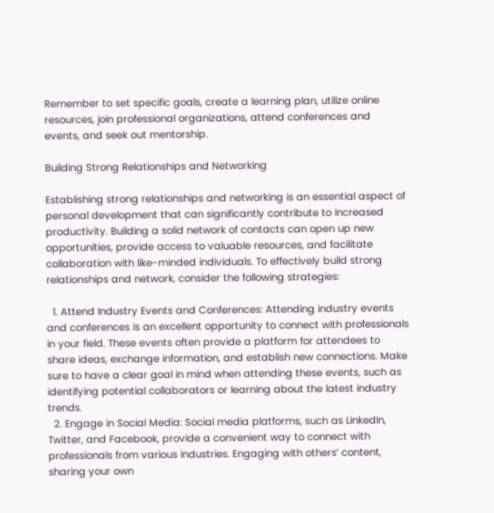Remember to set specific goals, create a learning plan, utilize online resources, join professional organizations, attend conferences and events, and seek out mentorship.

Building Strong Relationships and Networking

Establishing strong relationships and networking is an essential aspect of personal development that can significantly contribute to increased productivity. Building a solid network of contacts can open up new opportunities, provide access to valuable resources, and facilitate collaboration with like-minded individuals. To effectively build strong relationships and network, consider the following strategies:

  1. Attend Industry Events and Conferences: Attending industry events and conferences is an excellent opportunity to connect with professionals in your field. These events often provide a platform for attendees to share ideas, exchange information, and establish new connections. Make sure to have a clear goal in mind when attending these events, such as identifying potential collaborators or learning about the latest industry trends.
  2. Engage in Social Media: Social media platforms, such as LinkedIn, Twitter, and Facebook, provide a convenient way to connect with professionals from various industries. Engaging with others’ content, sharing your own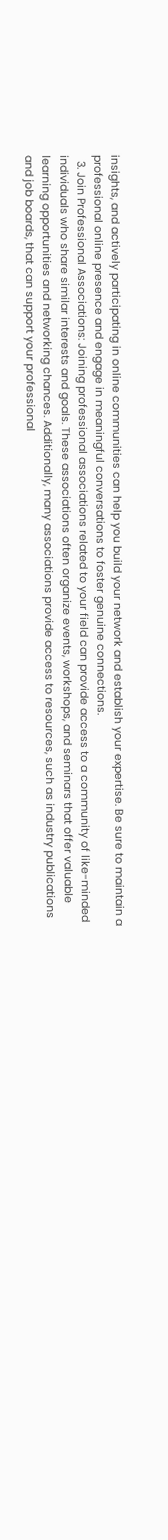insights, and actively participating in online communities can help you build your network and establish your expertise. Be sure to maintain a professional online presence and engage in meaningful conversations to foster genuine connections.
  3. Join Professional Associations: Joining professional associations related to your field can provide access to a community of like-minded individuals who share similar interests and goals. These associations often organize events, workshops, and seminars that offer valuable learning opportunities and networking chances. Additionally, many associations provide access to resources, such as industry publications and job boards, that can support your professional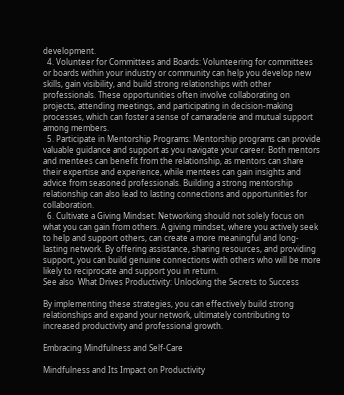development.
  4. Volunteer for Committees and Boards: Volunteering for committees or boards within your industry or community can help you develop new skills, gain visibility, and build strong relationships with other professionals. These opportunities often involve collaborating on projects, attending meetings, and participating in decision-making processes, which can foster a sense of camaraderie and mutual support among members.
  5. Participate in Mentorship Programs: Mentorship programs can provide valuable guidance and support as you navigate your career. Both mentors and mentees can benefit from the relationship, as mentors can share their expertise and experience, while mentees can gain insights and advice from seasoned professionals. Building a strong mentorship relationship can also lead to lasting connections and opportunities for collaboration.
  6. Cultivate a Giving Mindset: Networking should not solely focus on what you can gain from others. A giving mindset, where you actively seek to help and support others, can create a more meaningful and long-lasting network. By offering assistance, sharing resources, and providing support, you can build genuine connections with others who will be more likely to reciprocate and support you in return.
See also  What Drives Productivity: Unlocking the Secrets to Success

By implementing these strategies, you can effectively build strong relationships and expand your network, ultimately contributing to increased productivity and professional growth.

Embracing Mindfulness and Self-Care

Mindfulness and Its Impact on Productivity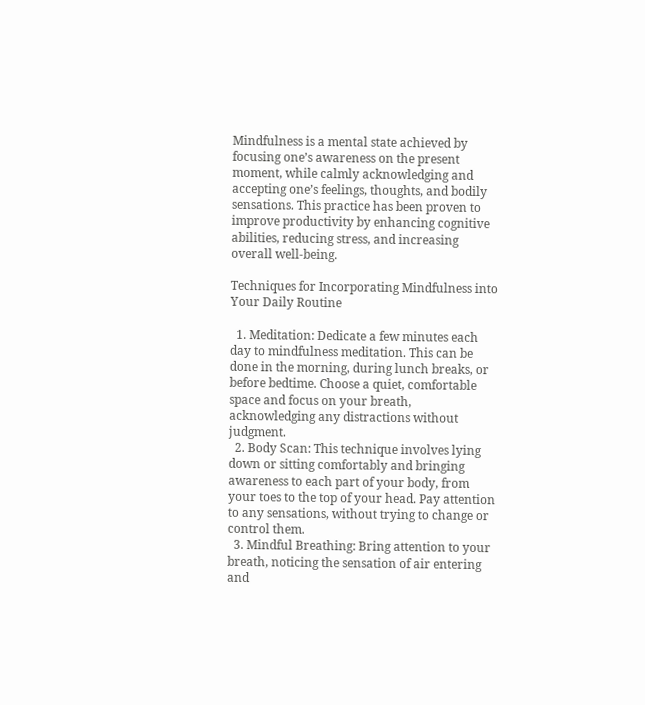Mindfulness is a mental state achieved by focusing one’s awareness on the present moment, while calmly acknowledging and accepting one’s feelings, thoughts, and bodily sensations. This practice has been proven to improve productivity by enhancing cognitive abilities, reducing stress, and increasing overall well-being.

Techniques for Incorporating Mindfulness into Your Daily Routine

  1. Meditation: Dedicate a few minutes each day to mindfulness meditation. This can be done in the morning, during lunch breaks, or before bedtime. Choose a quiet, comfortable space and focus on your breath, acknowledging any distractions without judgment.
  2. Body Scan: This technique involves lying down or sitting comfortably and bringing awareness to each part of your body, from your toes to the top of your head. Pay attention to any sensations, without trying to change or control them.
  3. Mindful Breathing: Bring attention to your breath, noticing the sensation of air entering and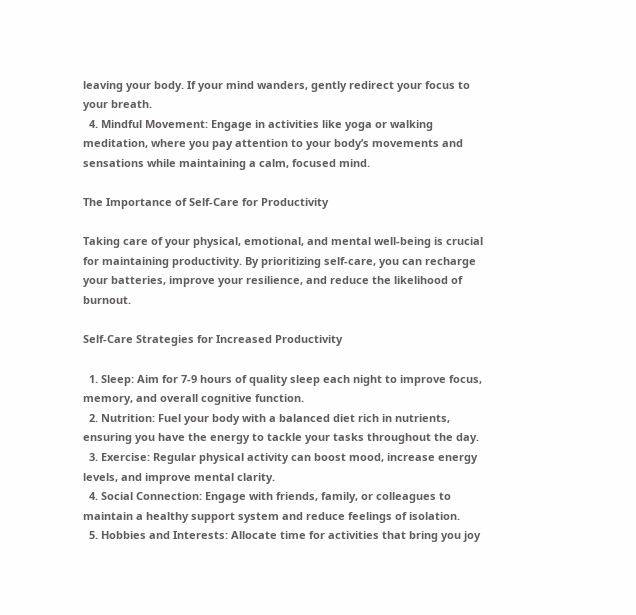leaving your body. If your mind wanders, gently redirect your focus to your breath.
  4. Mindful Movement: Engage in activities like yoga or walking meditation, where you pay attention to your body’s movements and sensations while maintaining a calm, focused mind.

The Importance of Self-Care for Productivity

Taking care of your physical, emotional, and mental well-being is crucial for maintaining productivity. By prioritizing self-care, you can recharge your batteries, improve your resilience, and reduce the likelihood of burnout.

Self-Care Strategies for Increased Productivity

  1. Sleep: Aim for 7-9 hours of quality sleep each night to improve focus, memory, and overall cognitive function.
  2. Nutrition: Fuel your body with a balanced diet rich in nutrients, ensuring you have the energy to tackle your tasks throughout the day.
  3. Exercise: Regular physical activity can boost mood, increase energy levels, and improve mental clarity.
  4. Social Connection: Engage with friends, family, or colleagues to maintain a healthy support system and reduce feelings of isolation.
  5. Hobbies and Interests: Allocate time for activities that bring you joy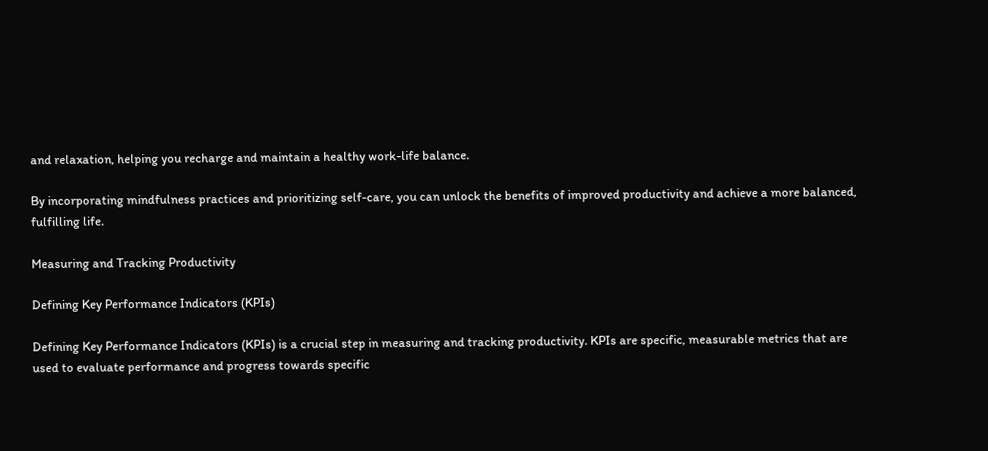and relaxation, helping you recharge and maintain a healthy work-life balance.

By incorporating mindfulness practices and prioritizing self-care, you can unlock the benefits of improved productivity and achieve a more balanced, fulfilling life.

Measuring and Tracking Productivity

Defining Key Performance Indicators (KPIs)

Defining Key Performance Indicators (KPIs) is a crucial step in measuring and tracking productivity. KPIs are specific, measurable metrics that are used to evaluate performance and progress towards specific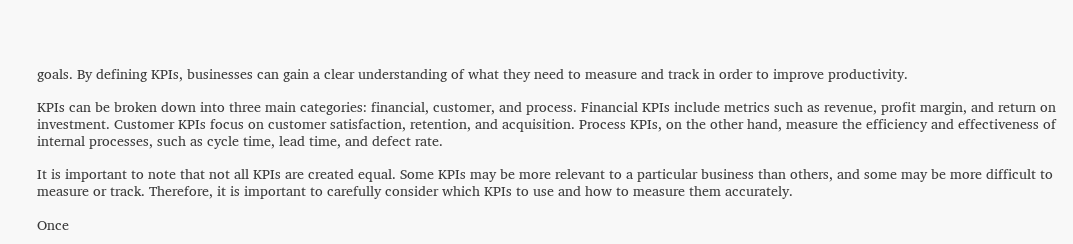goals. By defining KPIs, businesses can gain a clear understanding of what they need to measure and track in order to improve productivity.

KPIs can be broken down into three main categories: financial, customer, and process. Financial KPIs include metrics such as revenue, profit margin, and return on investment. Customer KPIs focus on customer satisfaction, retention, and acquisition. Process KPIs, on the other hand, measure the efficiency and effectiveness of internal processes, such as cycle time, lead time, and defect rate.

It is important to note that not all KPIs are created equal. Some KPIs may be more relevant to a particular business than others, and some may be more difficult to measure or track. Therefore, it is important to carefully consider which KPIs to use and how to measure them accurately.

Once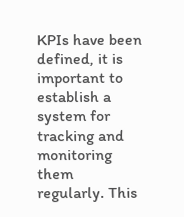KPIs have been defined, it is important to establish a system for tracking and monitoring them regularly. This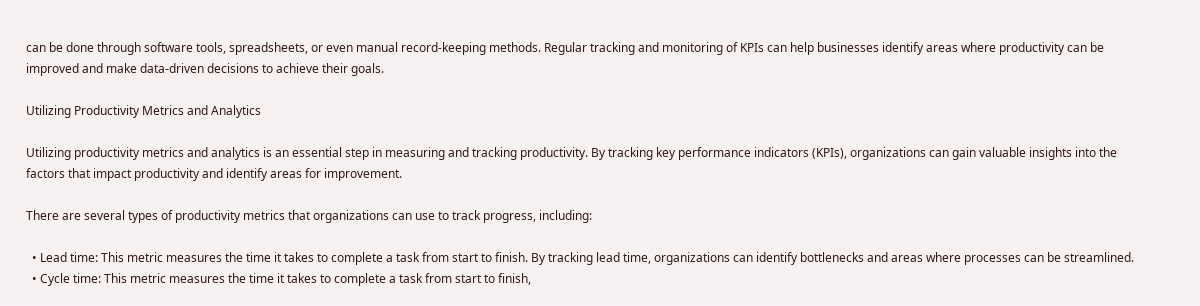can be done through software tools, spreadsheets, or even manual record-keeping methods. Regular tracking and monitoring of KPIs can help businesses identify areas where productivity can be improved and make data-driven decisions to achieve their goals.

Utilizing Productivity Metrics and Analytics

Utilizing productivity metrics and analytics is an essential step in measuring and tracking productivity. By tracking key performance indicators (KPIs), organizations can gain valuable insights into the factors that impact productivity and identify areas for improvement.

There are several types of productivity metrics that organizations can use to track progress, including:

  • Lead time: This metric measures the time it takes to complete a task from start to finish. By tracking lead time, organizations can identify bottlenecks and areas where processes can be streamlined.
  • Cycle time: This metric measures the time it takes to complete a task from start to finish,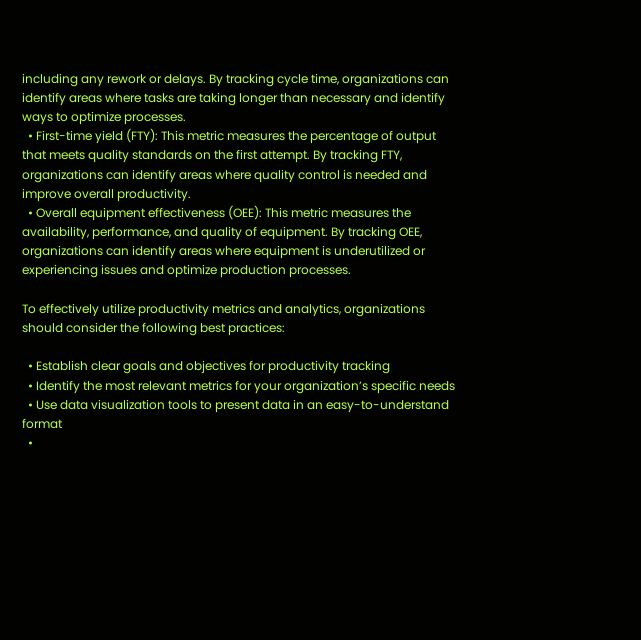including any rework or delays. By tracking cycle time, organizations can identify areas where tasks are taking longer than necessary and identify ways to optimize processes.
  • First-time yield (FTY): This metric measures the percentage of output that meets quality standards on the first attempt. By tracking FTY, organizations can identify areas where quality control is needed and improve overall productivity.
  • Overall equipment effectiveness (OEE): This metric measures the availability, performance, and quality of equipment. By tracking OEE, organizations can identify areas where equipment is underutilized or experiencing issues and optimize production processes.

To effectively utilize productivity metrics and analytics, organizations should consider the following best practices:

  • Establish clear goals and objectives for productivity tracking
  • Identify the most relevant metrics for your organization’s specific needs
  • Use data visualization tools to present data in an easy-to-understand format
  •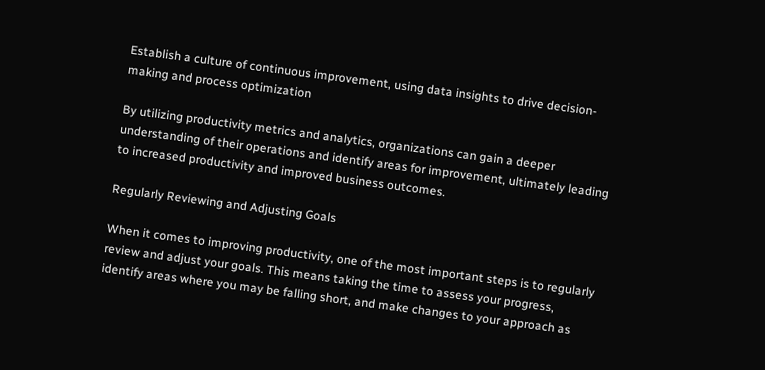Establish a culture of continuous improvement, using data insights to drive decision-making and process optimization

By utilizing productivity metrics and analytics, organizations can gain a deeper understanding of their operations and identify areas for improvement, ultimately leading to increased productivity and improved business outcomes.

Regularly Reviewing and Adjusting Goals

When it comes to improving productivity, one of the most important steps is to regularly review and adjust your goals. This means taking the time to assess your progress, identify areas where you may be falling short, and make changes to your approach as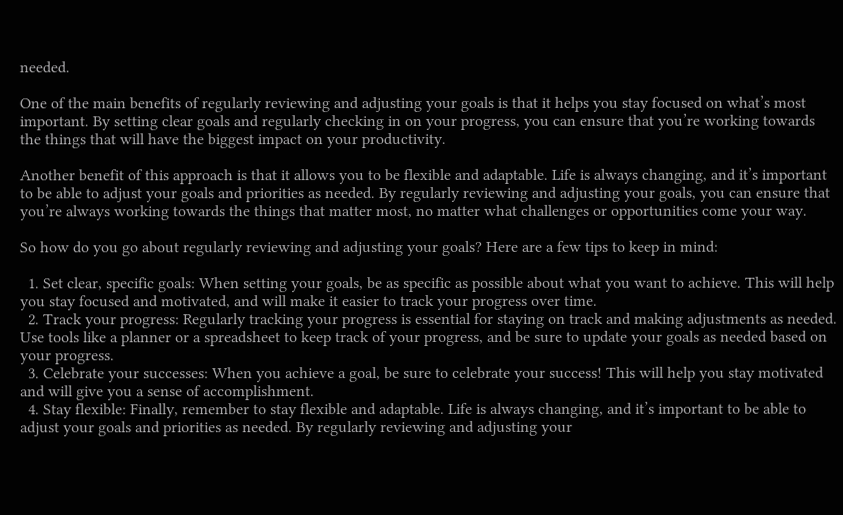needed.

One of the main benefits of regularly reviewing and adjusting your goals is that it helps you stay focused on what’s most important. By setting clear goals and regularly checking in on your progress, you can ensure that you’re working towards the things that will have the biggest impact on your productivity.

Another benefit of this approach is that it allows you to be flexible and adaptable. Life is always changing, and it’s important to be able to adjust your goals and priorities as needed. By regularly reviewing and adjusting your goals, you can ensure that you’re always working towards the things that matter most, no matter what challenges or opportunities come your way.

So how do you go about regularly reviewing and adjusting your goals? Here are a few tips to keep in mind:

  1. Set clear, specific goals: When setting your goals, be as specific as possible about what you want to achieve. This will help you stay focused and motivated, and will make it easier to track your progress over time.
  2. Track your progress: Regularly tracking your progress is essential for staying on track and making adjustments as needed. Use tools like a planner or a spreadsheet to keep track of your progress, and be sure to update your goals as needed based on your progress.
  3. Celebrate your successes: When you achieve a goal, be sure to celebrate your success! This will help you stay motivated and will give you a sense of accomplishment.
  4. Stay flexible: Finally, remember to stay flexible and adaptable. Life is always changing, and it’s important to be able to adjust your goals and priorities as needed. By regularly reviewing and adjusting your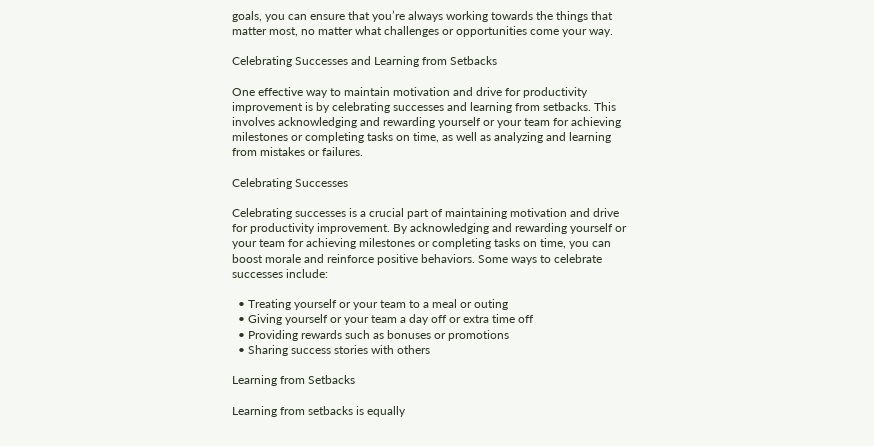goals, you can ensure that you’re always working towards the things that matter most, no matter what challenges or opportunities come your way.

Celebrating Successes and Learning from Setbacks

One effective way to maintain motivation and drive for productivity improvement is by celebrating successes and learning from setbacks. This involves acknowledging and rewarding yourself or your team for achieving milestones or completing tasks on time, as well as analyzing and learning from mistakes or failures.

Celebrating Successes

Celebrating successes is a crucial part of maintaining motivation and drive for productivity improvement. By acknowledging and rewarding yourself or your team for achieving milestones or completing tasks on time, you can boost morale and reinforce positive behaviors. Some ways to celebrate successes include:

  • Treating yourself or your team to a meal or outing
  • Giving yourself or your team a day off or extra time off
  • Providing rewards such as bonuses or promotions
  • Sharing success stories with others

Learning from Setbacks

Learning from setbacks is equally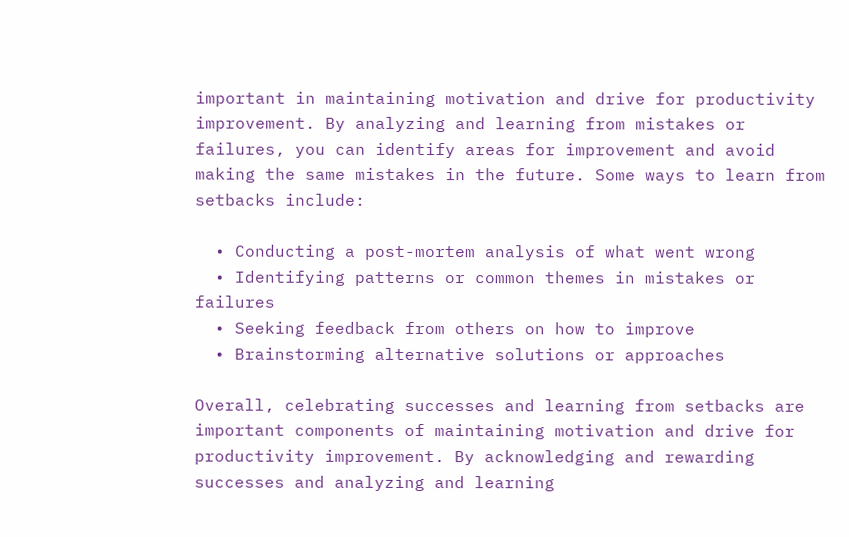important in maintaining motivation and drive for productivity improvement. By analyzing and learning from mistakes or failures, you can identify areas for improvement and avoid making the same mistakes in the future. Some ways to learn from setbacks include:

  • Conducting a post-mortem analysis of what went wrong
  • Identifying patterns or common themes in mistakes or failures
  • Seeking feedback from others on how to improve
  • Brainstorming alternative solutions or approaches

Overall, celebrating successes and learning from setbacks are important components of maintaining motivation and drive for productivity improvement. By acknowledging and rewarding successes and analyzing and learning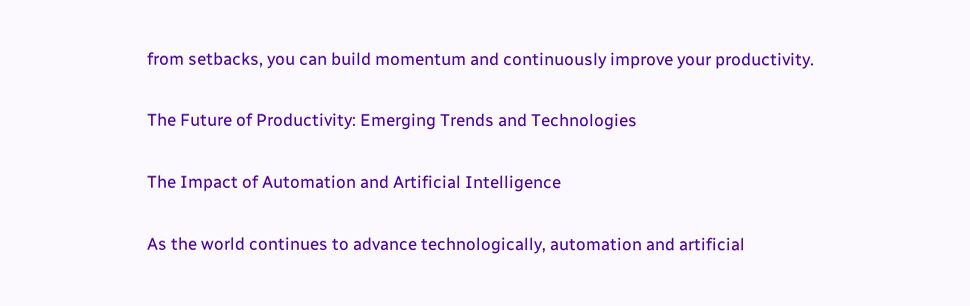from setbacks, you can build momentum and continuously improve your productivity.

The Future of Productivity: Emerging Trends and Technologies

The Impact of Automation and Artificial Intelligence

As the world continues to advance technologically, automation and artificial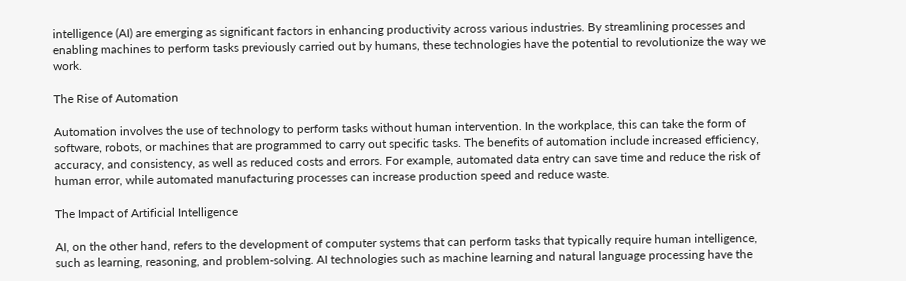intelligence (AI) are emerging as significant factors in enhancing productivity across various industries. By streamlining processes and enabling machines to perform tasks previously carried out by humans, these technologies have the potential to revolutionize the way we work.

The Rise of Automation

Automation involves the use of technology to perform tasks without human intervention. In the workplace, this can take the form of software, robots, or machines that are programmed to carry out specific tasks. The benefits of automation include increased efficiency, accuracy, and consistency, as well as reduced costs and errors. For example, automated data entry can save time and reduce the risk of human error, while automated manufacturing processes can increase production speed and reduce waste.

The Impact of Artificial Intelligence

AI, on the other hand, refers to the development of computer systems that can perform tasks that typically require human intelligence, such as learning, reasoning, and problem-solving. AI technologies such as machine learning and natural language processing have the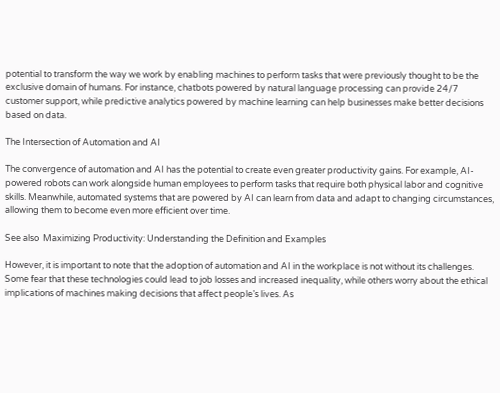potential to transform the way we work by enabling machines to perform tasks that were previously thought to be the exclusive domain of humans. For instance, chatbots powered by natural language processing can provide 24/7 customer support, while predictive analytics powered by machine learning can help businesses make better decisions based on data.

The Intersection of Automation and AI

The convergence of automation and AI has the potential to create even greater productivity gains. For example, AI-powered robots can work alongside human employees to perform tasks that require both physical labor and cognitive skills. Meanwhile, automated systems that are powered by AI can learn from data and adapt to changing circumstances, allowing them to become even more efficient over time.

See also  Maximizing Productivity: Understanding the Definition and Examples

However, it is important to note that the adoption of automation and AI in the workplace is not without its challenges. Some fear that these technologies could lead to job losses and increased inequality, while others worry about the ethical implications of machines making decisions that affect people’s lives. As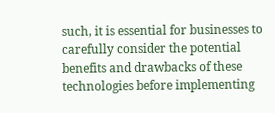such, it is essential for businesses to carefully consider the potential benefits and drawbacks of these technologies before implementing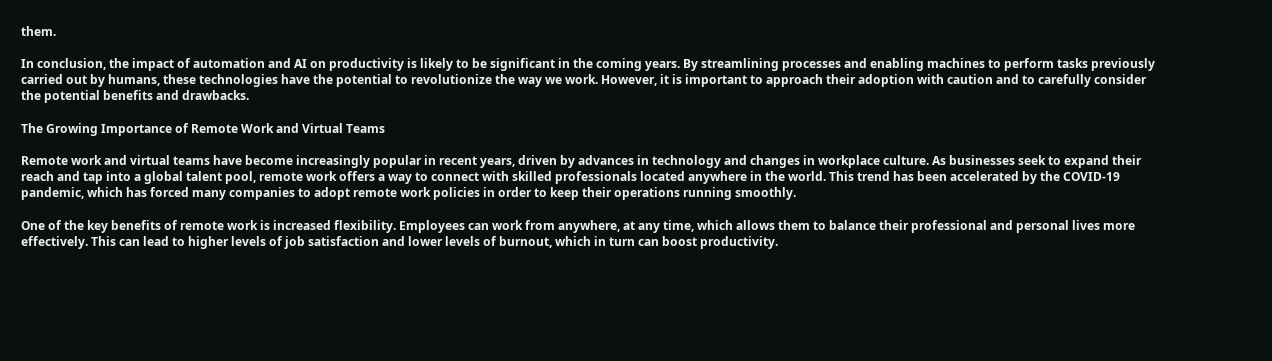them.

In conclusion, the impact of automation and AI on productivity is likely to be significant in the coming years. By streamlining processes and enabling machines to perform tasks previously carried out by humans, these technologies have the potential to revolutionize the way we work. However, it is important to approach their adoption with caution and to carefully consider the potential benefits and drawbacks.

The Growing Importance of Remote Work and Virtual Teams

Remote work and virtual teams have become increasingly popular in recent years, driven by advances in technology and changes in workplace culture. As businesses seek to expand their reach and tap into a global talent pool, remote work offers a way to connect with skilled professionals located anywhere in the world. This trend has been accelerated by the COVID-19 pandemic, which has forced many companies to adopt remote work policies in order to keep their operations running smoothly.

One of the key benefits of remote work is increased flexibility. Employees can work from anywhere, at any time, which allows them to balance their professional and personal lives more effectively. This can lead to higher levels of job satisfaction and lower levels of burnout, which in turn can boost productivity.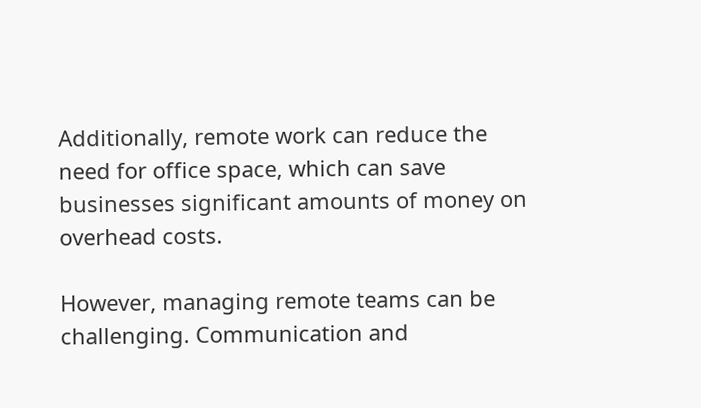Additionally, remote work can reduce the need for office space, which can save businesses significant amounts of money on overhead costs.

However, managing remote teams can be challenging. Communication and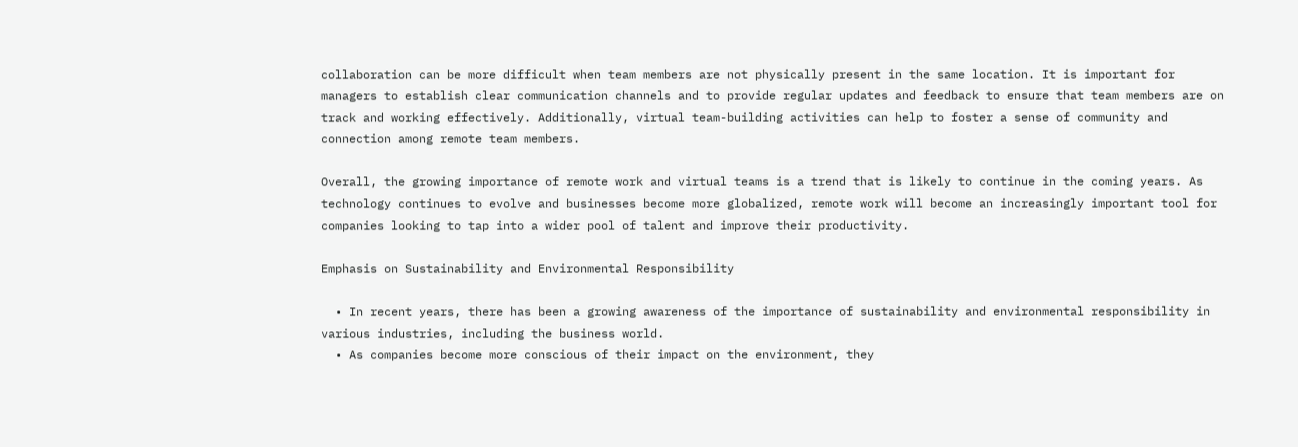collaboration can be more difficult when team members are not physically present in the same location. It is important for managers to establish clear communication channels and to provide regular updates and feedback to ensure that team members are on track and working effectively. Additionally, virtual team-building activities can help to foster a sense of community and connection among remote team members.

Overall, the growing importance of remote work and virtual teams is a trend that is likely to continue in the coming years. As technology continues to evolve and businesses become more globalized, remote work will become an increasingly important tool for companies looking to tap into a wider pool of talent and improve their productivity.

Emphasis on Sustainability and Environmental Responsibility

  • In recent years, there has been a growing awareness of the importance of sustainability and environmental responsibility in various industries, including the business world.
  • As companies become more conscious of their impact on the environment, they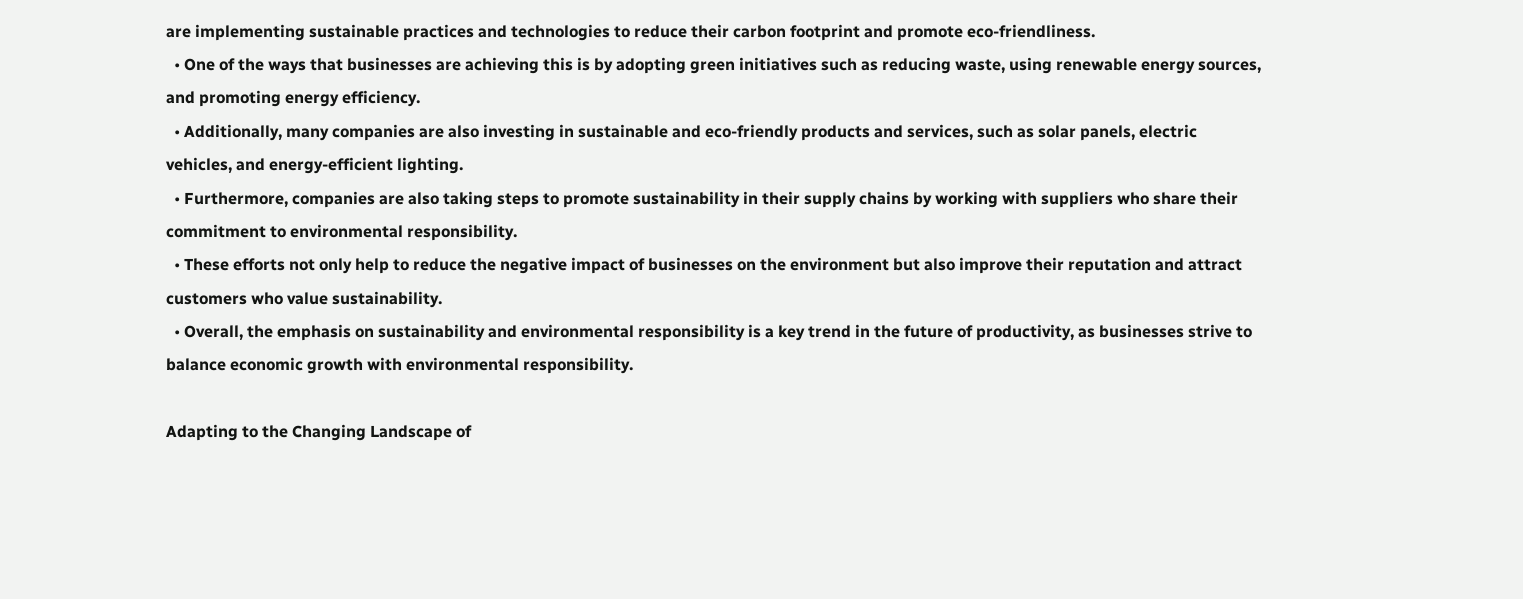are implementing sustainable practices and technologies to reduce their carbon footprint and promote eco-friendliness.
  • One of the ways that businesses are achieving this is by adopting green initiatives such as reducing waste, using renewable energy sources, and promoting energy efficiency.
  • Additionally, many companies are also investing in sustainable and eco-friendly products and services, such as solar panels, electric vehicles, and energy-efficient lighting.
  • Furthermore, companies are also taking steps to promote sustainability in their supply chains by working with suppliers who share their commitment to environmental responsibility.
  • These efforts not only help to reduce the negative impact of businesses on the environment but also improve their reputation and attract customers who value sustainability.
  • Overall, the emphasis on sustainability and environmental responsibility is a key trend in the future of productivity, as businesses strive to balance economic growth with environmental responsibility.

Adapting to the Changing Landscape of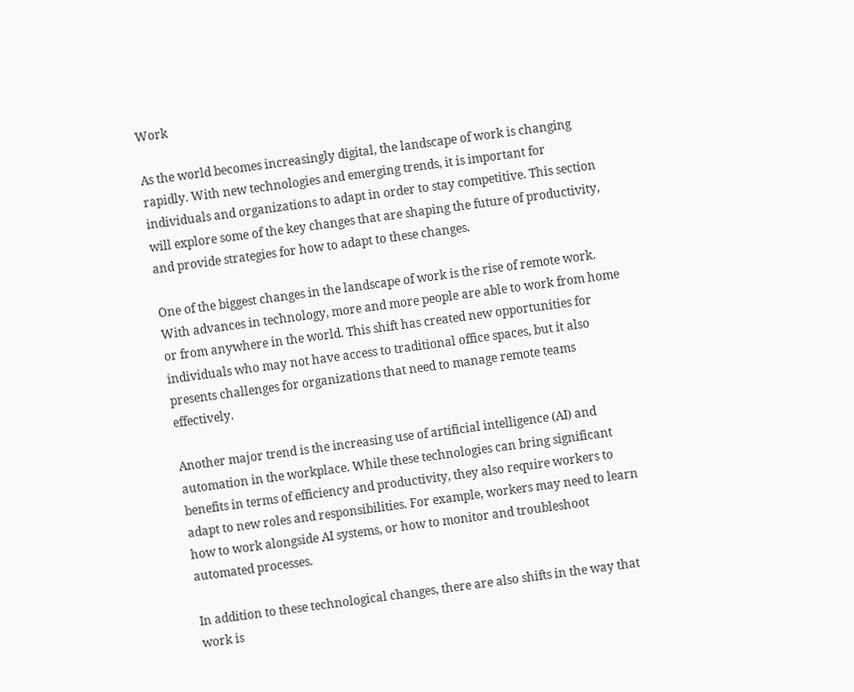Work

As the world becomes increasingly digital, the landscape of work is changing rapidly. With new technologies and emerging trends, it is important for individuals and organizations to adapt in order to stay competitive. This section will explore some of the key changes that are shaping the future of productivity, and provide strategies for how to adapt to these changes.

One of the biggest changes in the landscape of work is the rise of remote work. With advances in technology, more and more people are able to work from home or from anywhere in the world. This shift has created new opportunities for individuals who may not have access to traditional office spaces, but it also presents challenges for organizations that need to manage remote teams effectively.

Another major trend is the increasing use of artificial intelligence (AI) and automation in the workplace. While these technologies can bring significant benefits in terms of efficiency and productivity, they also require workers to adapt to new roles and responsibilities. For example, workers may need to learn how to work alongside AI systems, or how to monitor and troubleshoot automated processes.

In addition to these technological changes, there are also shifts in the way that work is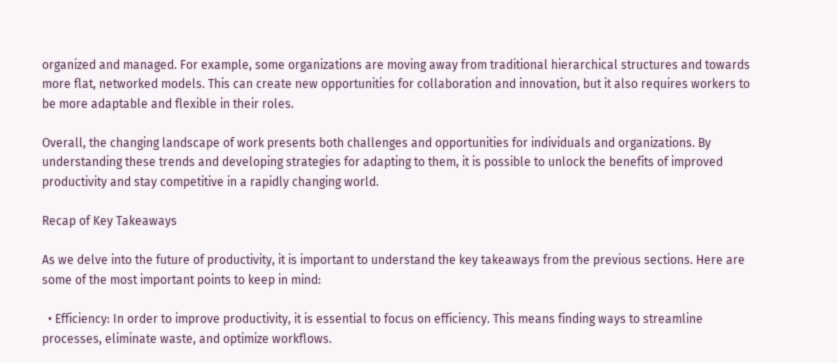organized and managed. For example, some organizations are moving away from traditional hierarchical structures and towards more flat, networked models. This can create new opportunities for collaboration and innovation, but it also requires workers to be more adaptable and flexible in their roles.

Overall, the changing landscape of work presents both challenges and opportunities for individuals and organizations. By understanding these trends and developing strategies for adapting to them, it is possible to unlock the benefits of improved productivity and stay competitive in a rapidly changing world.

Recap of Key Takeaways

As we delve into the future of productivity, it is important to understand the key takeaways from the previous sections. Here are some of the most important points to keep in mind:

  • Efficiency: In order to improve productivity, it is essential to focus on efficiency. This means finding ways to streamline processes, eliminate waste, and optimize workflows.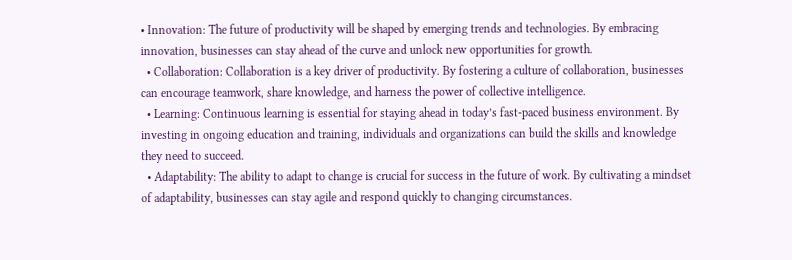• Innovation: The future of productivity will be shaped by emerging trends and technologies. By embracing innovation, businesses can stay ahead of the curve and unlock new opportunities for growth.
  • Collaboration: Collaboration is a key driver of productivity. By fostering a culture of collaboration, businesses can encourage teamwork, share knowledge, and harness the power of collective intelligence.
  • Learning: Continuous learning is essential for staying ahead in today’s fast-paced business environment. By investing in ongoing education and training, individuals and organizations can build the skills and knowledge they need to succeed.
  • Adaptability: The ability to adapt to change is crucial for success in the future of work. By cultivating a mindset of adaptability, businesses can stay agile and respond quickly to changing circumstances.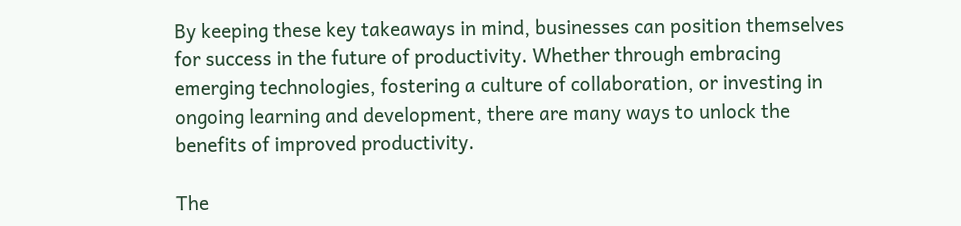By keeping these key takeaways in mind, businesses can position themselves for success in the future of productivity. Whether through embracing emerging technologies, fostering a culture of collaboration, or investing in ongoing learning and development, there are many ways to unlock the benefits of improved productivity.

The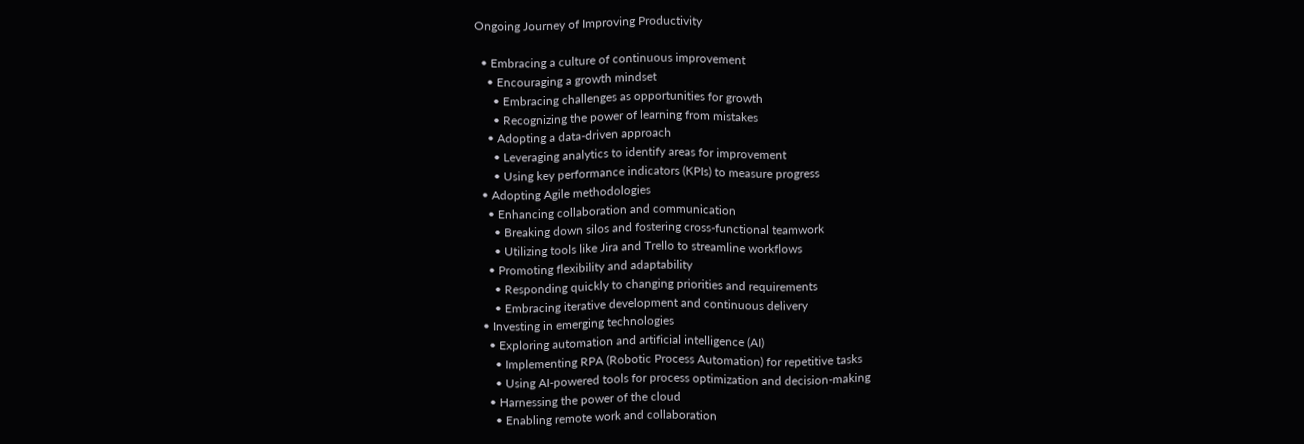Ongoing Journey of Improving Productivity

  • Embracing a culture of continuous improvement
    • Encouraging a growth mindset
      • Embracing challenges as opportunities for growth
      • Recognizing the power of learning from mistakes
    • Adopting a data-driven approach
      • Leveraging analytics to identify areas for improvement
      • Using key performance indicators (KPIs) to measure progress
  • Adopting Agile methodologies
    • Enhancing collaboration and communication
      • Breaking down silos and fostering cross-functional teamwork
      • Utilizing tools like Jira and Trello to streamline workflows
    • Promoting flexibility and adaptability
      • Responding quickly to changing priorities and requirements
      • Embracing iterative development and continuous delivery
  • Investing in emerging technologies
    • Exploring automation and artificial intelligence (AI)
      • Implementing RPA (Robotic Process Automation) for repetitive tasks
      • Using AI-powered tools for process optimization and decision-making
    • Harnessing the power of the cloud
      • Enabling remote work and collaboration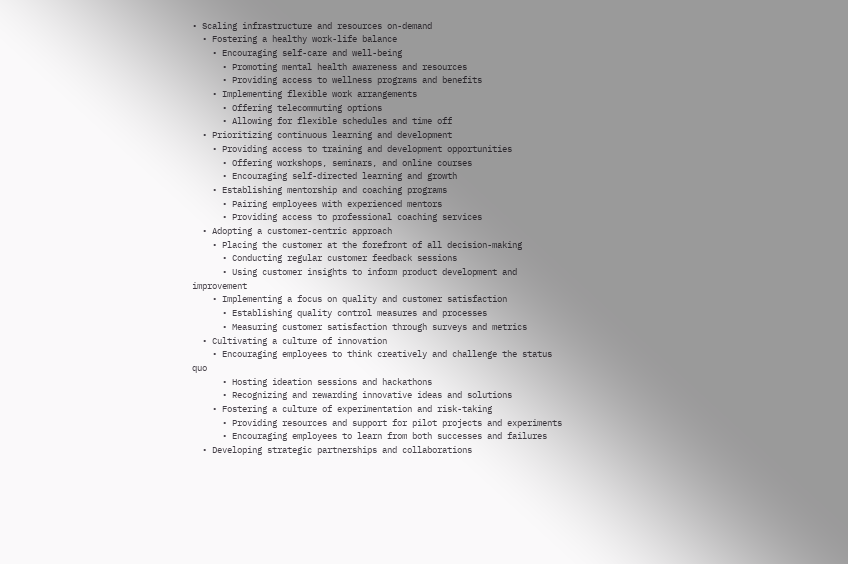• Scaling infrastructure and resources on-demand
  • Fostering a healthy work-life balance
    • Encouraging self-care and well-being
      • Promoting mental health awareness and resources
      • Providing access to wellness programs and benefits
    • Implementing flexible work arrangements
      • Offering telecommuting options
      • Allowing for flexible schedules and time off
  • Prioritizing continuous learning and development
    • Providing access to training and development opportunities
      • Offering workshops, seminars, and online courses
      • Encouraging self-directed learning and growth
    • Establishing mentorship and coaching programs
      • Pairing employees with experienced mentors
      • Providing access to professional coaching services
  • Adopting a customer-centric approach
    • Placing the customer at the forefront of all decision-making
      • Conducting regular customer feedback sessions
      • Using customer insights to inform product development and improvement
    • Implementing a focus on quality and customer satisfaction
      • Establishing quality control measures and processes
      • Measuring customer satisfaction through surveys and metrics
  • Cultivating a culture of innovation
    • Encouraging employees to think creatively and challenge the status quo
      • Hosting ideation sessions and hackathons
      • Recognizing and rewarding innovative ideas and solutions
    • Fostering a culture of experimentation and risk-taking
      • Providing resources and support for pilot projects and experiments
      • Encouraging employees to learn from both successes and failures
  • Developing strategic partnerships and collaborations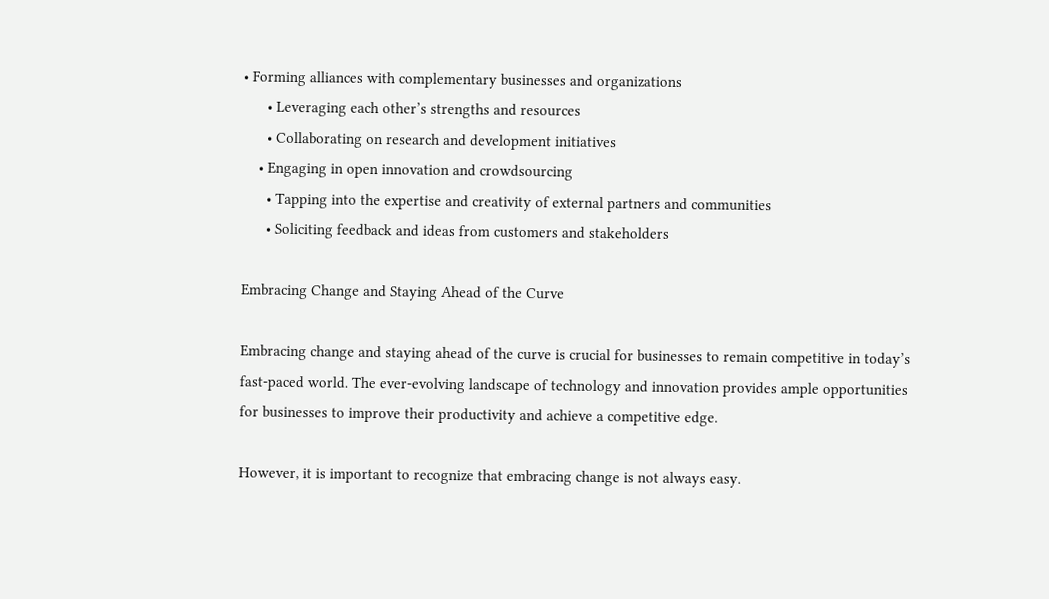• Forming alliances with complementary businesses and organizations
      • Leveraging each other’s strengths and resources
      • Collaborating on research and development initiatives
    • Engaging in open innovation and crowdsourcing
      • Tapping into the expertise and creativity of external partners and communities
      • Soliciting feedback and ideas from customers and stakeholders

Embracing Change and Staying Ahead of the Curve

Embracing change and staying ahead of the curve is crucial for businesses to remain competitive in today’s fast-paced world. The ever-evolving landscape of technology and innovation provides ample opportunities for businesses to improve their productivity and achieve a competitive edge.

However, it is important to recognize that embracing change is not always easy.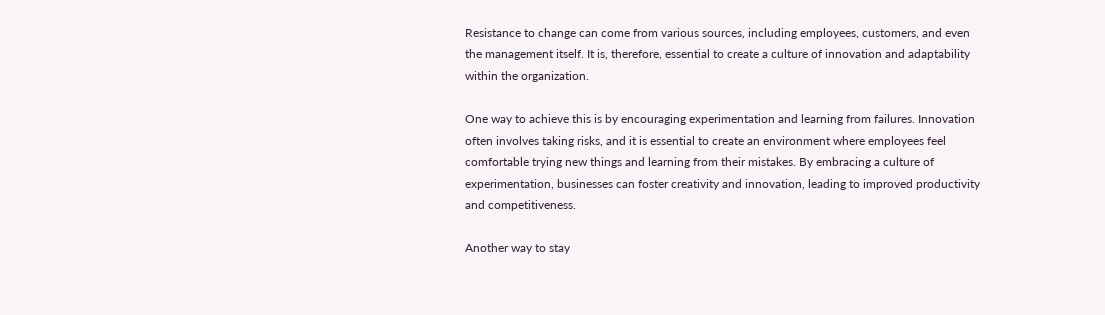Resistance to change can come from various sources, including employees, customers, and even the management itself. It is, therefore, essential to create a culture of innovation and adaptability within the organization.

One way to achieve this is by encouraging experimentation and learning from failures. Innovation often involves taking risks, and it is essential to create an environment where employees feel comfortable trying new things and learning from their mistakes. By embracing a culture of experimentation, businesses can foster creativity and innovation, leading to improved productivity and competitiveness.

Another way to stay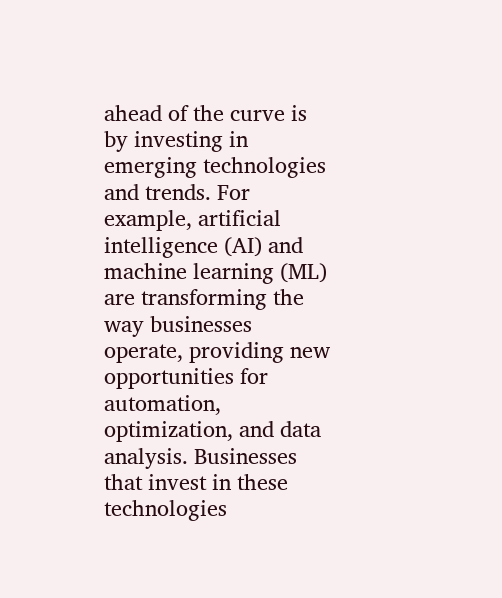ahead of the curve is by investing in emerging technologies and trends. For example, artificial intelligence (AI) and machine learning (ML) are transforming the way businesses operate, providing new opportunities for automation, optimization, and data analysis. Businesses that invest in these technologies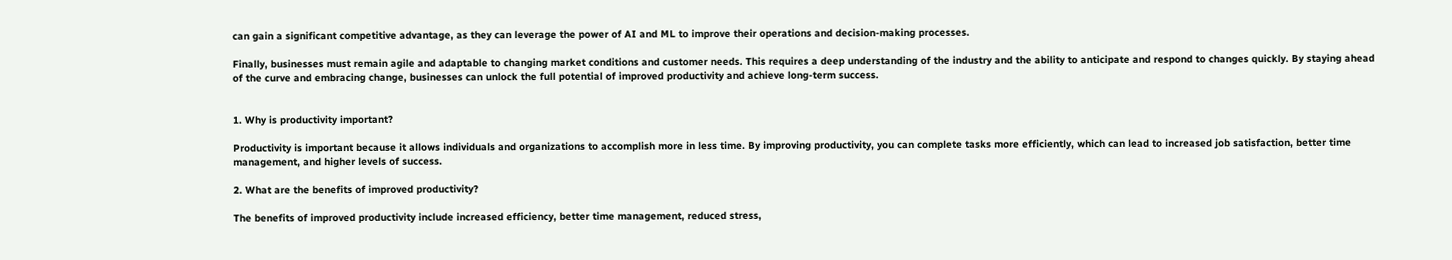can gain a significant competitive advantage, as they can leverage the power of AI and ML to improve their operations and decision-making processes.

Finally, businesses must remain agile and adaptable to changing market conditions and customer needs. This requires a deep understanding of the industry and the ability to anticipate and respond to changes quickly. By staying ahead of the curve and embracing change, businesses can unlock the full potential of improved productivity and achieve long-term success.


1. Why is productivity important?

Productivity is important because it allows individuals and organizations to accomplish more in less time. By improving productivity, you can complete tasks more efficiently, which can lead to increased job satisfaction, better time management, and higher levels of success.

2. What are the benefits of improved productivity?

The benefits of improved productivity include increased efficiency, better time management, reduced stress,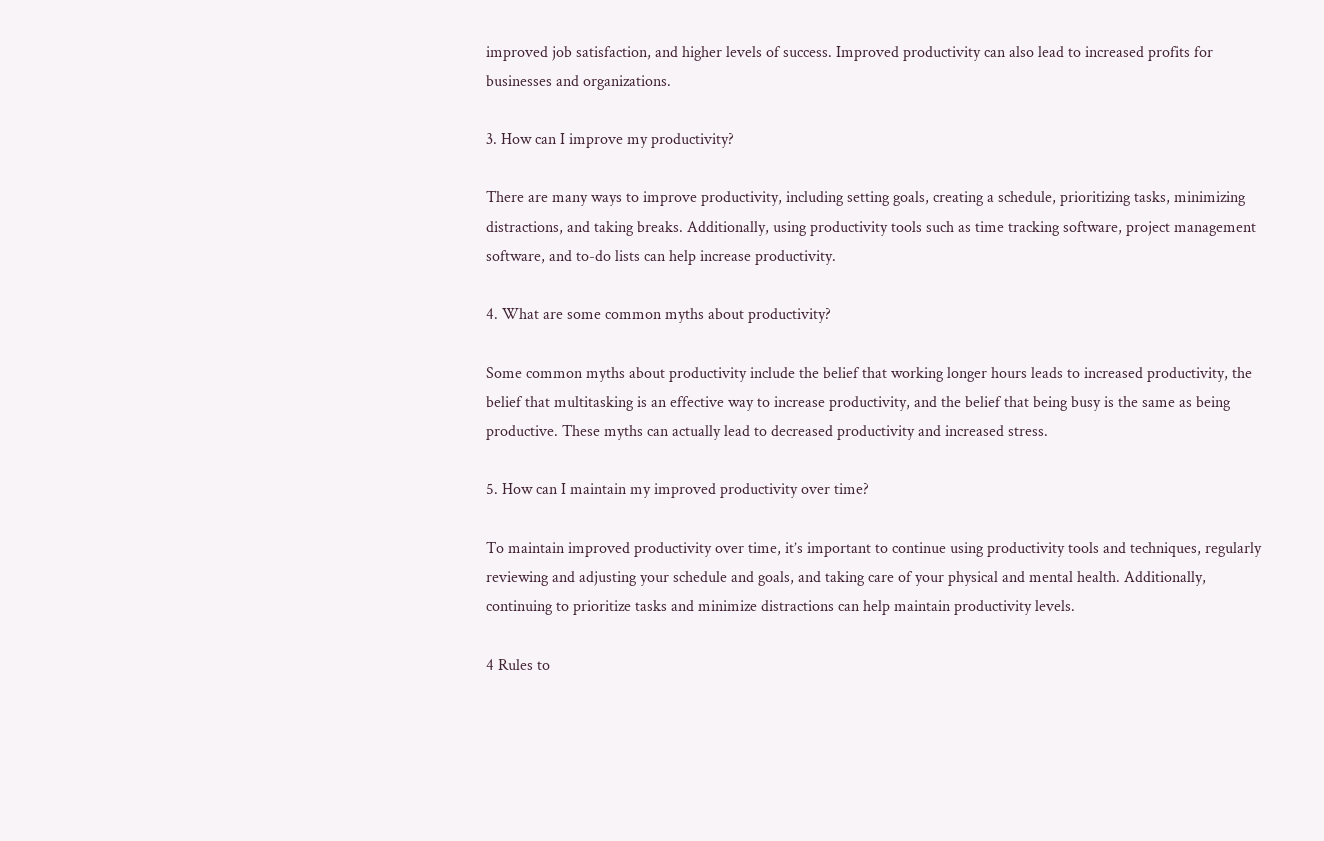improved job satisfaction, and higher levels of success. Improved productivity can also lead to increased profits for businesses and organizations.

3. How can I improve my productivity?

There are many ways to improve productivity, including setting goals, creating a schedule, prioritizing tasks, minimizing distractions, and taking breaks. Additionally, using productivity tools such as time tracking software, project management software, and to-do lists can help increase productivity.

4. What are some common myths about productivity?

Some common myths about productivity include the belief that working longer hours leads to increased productivity, the belief that multitasking is an effective way to increase productivity, and the belief that being busy is the same as being productive. These myths can actually lead to decreased productivity and increased stress.

5. How can I maintain my improved productivity over time?

To maintain improved productivity over time, it’s important to continue using productivity tools and techniques, regularly reviewing and adjusting your schedule and goals, and taking care of your physical and mental health. Additionally, continuing to prioritize tasks and minimize distractions can help maintain productivity levels.

4 Rules to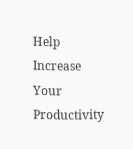Help Increase Your Productivity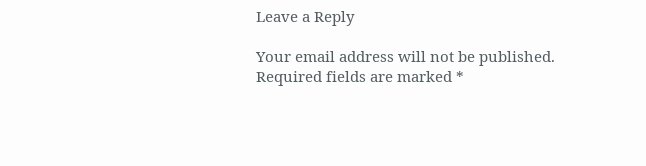Leave a Reply

Your email address will not be published. Required fields are marked *